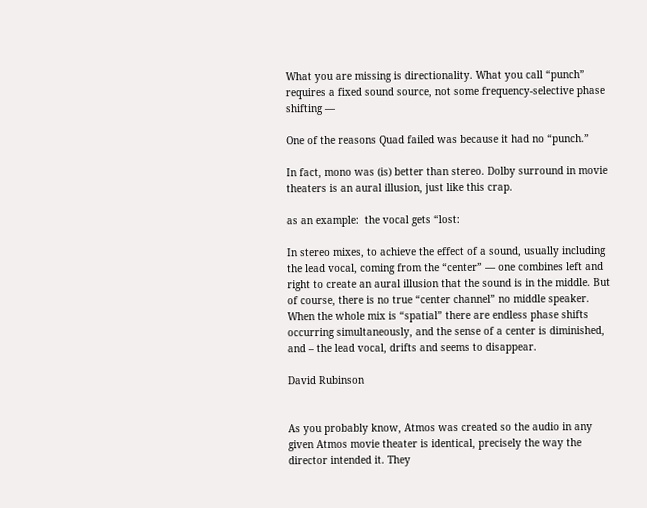What you are missing is directionality. What you call “punch” requires a fixed sound source, not some frequency-selective phase shifting —

One of the reasons Quad failed was because it had no “punch.”

In fact, mono was (is) better than stereo. Dolby surround in movie theaters is an aural illusion, just like this crap.

as an example:  the vocal gets “lost:

In stereo mixes, to achieve the effect of a sound, usually including the lead vocal, coming from the “center” — one combines left and right to create an aural illusion that the sound is in the middle. But of course, there is no true “center channel” no middle speaker. When the whole mix is “spatial” there are endless phase shifts occurring simultaneously, and the sense of a center is diminished, and – the lead vocal, drifts and seems to disappear.

David Rubinson


As you probably know, Atmos was created so the audio in any given Atmos movie theater is identical, precisely the way the director intended it. They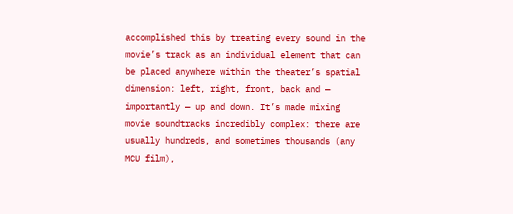accomplished this by treating every sound in the movie’s track as an individual element that can be placed anywhere within the theater’s spatial dimension: left, right, front, back and — importantly — up and down. It’s made mixing movie soundtracks incredibly complex: there are usually hundreds, and sometimes thousands (any MCU film),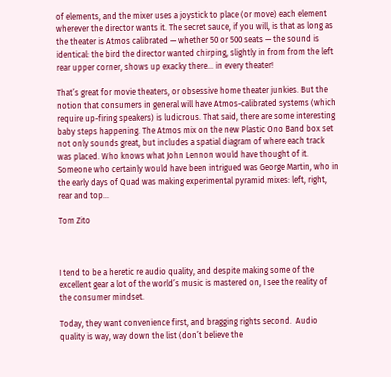of elements, and the mixer uses a joystick to place (or move) each element wherever the director wants it. The secret sauce, if you will, is that as long as the theater is Atmos calibrated — whether 50 or 500 seats — the sound is identical: the bird the director wanted chirping, slightly in from from the left rear upper corner, shows up exacky there… in every theater!

That’s great for movie theaters, or obsessive home theater junkies. But the notion that consumers in general will have Atmos-calibrated systems (which require up-firing speakers) is ludicrous. That said, there are some interesting baby steps happening. The Atmos mix on the new Plastic Ono Band box set not only sounds great, but includes a spatial diagram of where each track was placed. Who knows what John Lennon would have thought of it. Someone who certainly would have been intrigued was George Martin, who in the early days of Quad was making experimental pyramid mixes: left, right, rear and top…

Tom Zito



I tend to be a heretic re audio quality, and despite making some of the excellent gear a lot of the world’s music is mastered on, I see the reality of the consumer mindset.

Today, they want convenience first, and bragging rights second.  Audio quality is way, way down the list (don’t believe the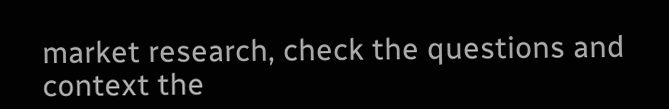market research, check the questions and context the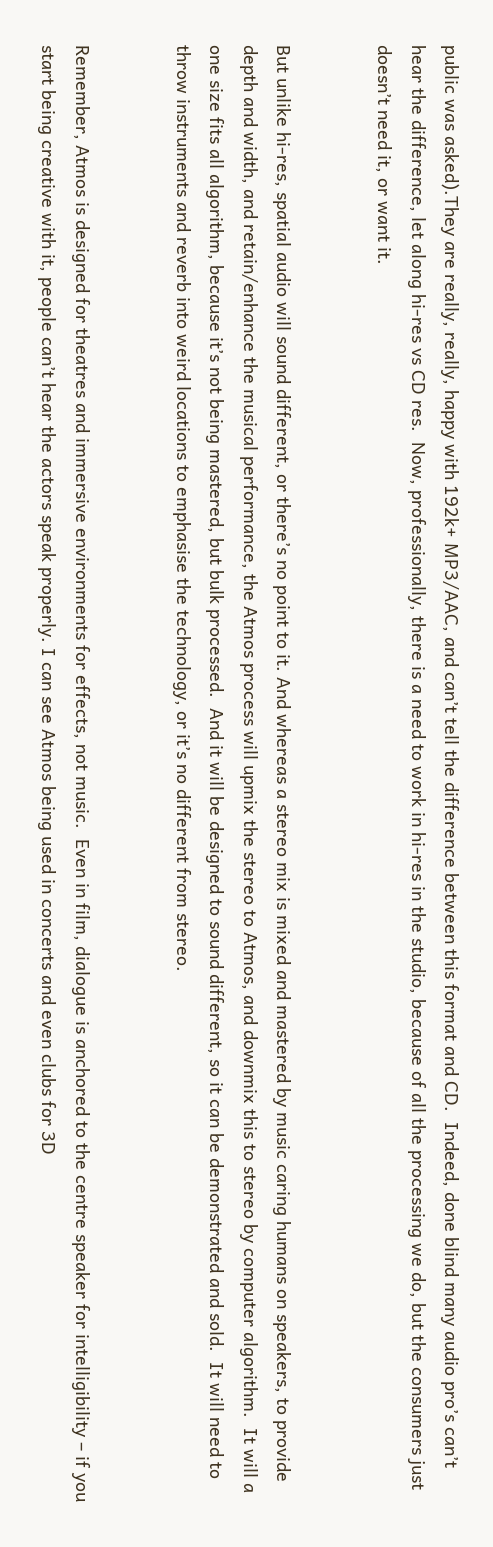public was asked).They are really, really, happy with 192k+ MP3/AAC, and can’t tell the difference between this format and CD.  Indeed, done blind many audio pro’s can’t hear the difference, let along hi-res vs CD res.  Now, professionally, there is a need to work in hi-res in the studio, because of all the processing we do, but the consumers just doesn’t need it, or want it.


But unlike hi-res, spatial audio will sound different, or there’s no point to it. And whereas a stereo mix is mixed and mastered by music caring humans on speakers, to provide depth and width, and retain/enhance the musical performance, the Atmos process will upmix the stereo to Atmos, and downmix this to stereo by computer algorithm.  It will a one size fits all algorithm, because it’s not being mastered, but bulk processed.  And it will be designed to sound different, so it can be demonstrated and sold.  It will need to throw instruments and reverb into weird locations to emphasise the technology, or it’s no different from stereo.


Remember, Atmos is designed for theatres and immersive environments for effects, not music.  Even in film, dialogue is anchored to the centre speaker for intelligibility – if you start being creative with it, people can’t hear the actors speak properly. I can see Atmos being used in concerts and even clubs for 3D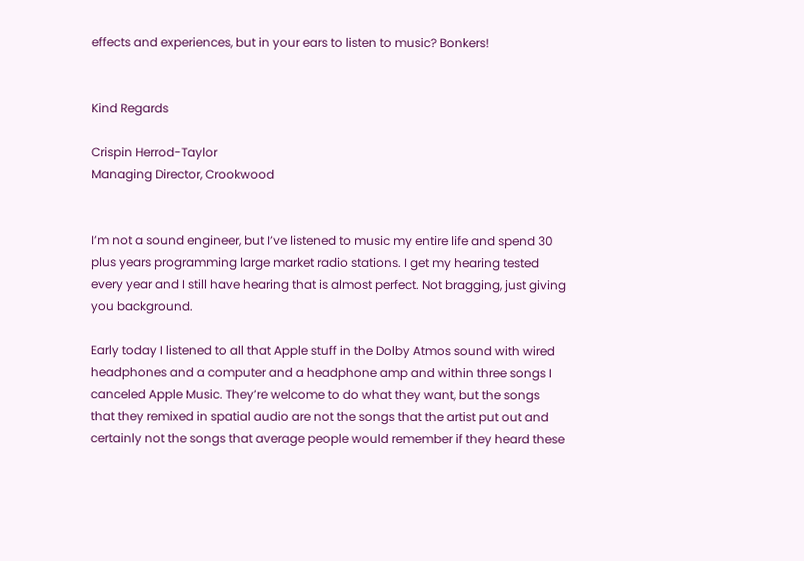effects and experiences, but in your ears to listen to music? Bonkers!


Kind Regards

Crispin Herrod-Taylor
Managing Director, Crookwood


I’m not a sound engineer, but I’ve listened to music my entire life and spend 30 plus years programming large market radio stations. I get my hearing tested every year and I still have hearing that is almost perfect. Not bragging, just giving you background.

Early today I listened to all that Apple stuff in the Dolby Atmos sound with wired headphones and a computer and a headphone amp and within three songs I canceled Apple Music. They’re welcome to do what they want, but the songs that they remixed in spatial audio are not the songs that the artist put out and certainly not the songs that average people would remember if they heard these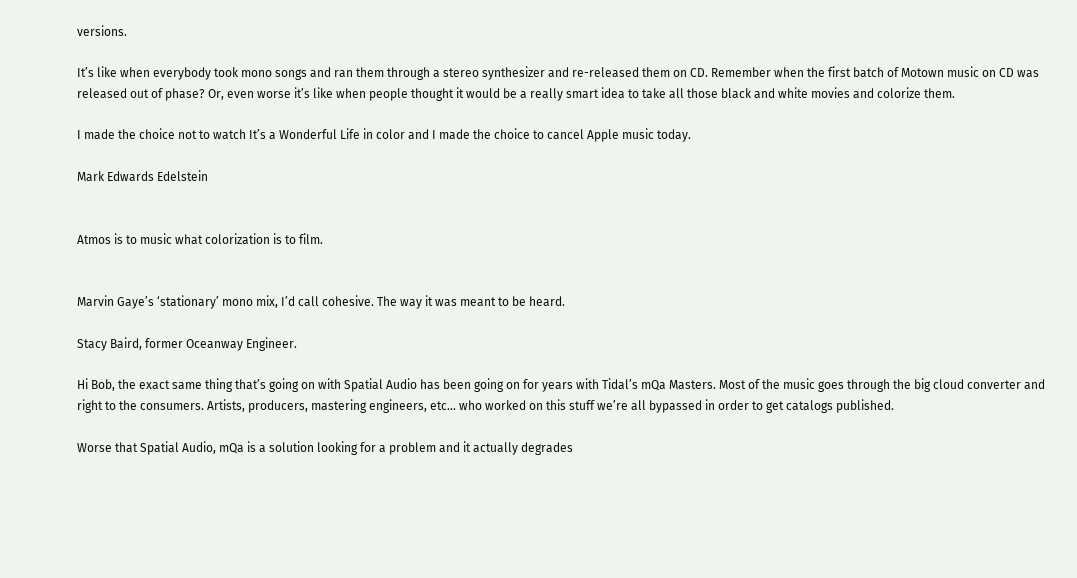versions.

It’s like when everybody took mono songs and ran them through a stereo synthesizer and re-released them on CD. Remember when the first batch of Motown music on CD was released out of phase? Or, even worse it’s like when people thought it would be a really smart idea to take all those black and white movies and colorize them.

I made the choice not to watch It’s a Wonderful Life in color and I made the choice to cancel Apple music today.

Mark Edwards Edelstein


Atmos is to music what colorization is to film.


Marvin Gaye’s ‘stationary’ mono mix, I’d call cohesive. The way it was meant to be heard.

Stacy Baird, former Oceanway Engineer.

Hi Bob, the exact same thing that’s going on with Spatial Audio has been going on for years with Tidal’s mQa Masters. Most of the music goes through the big cloud converter and right to the consumers. Artists, producers, mastering engineers, etc… who worked on this stuff we’re all bypassed in order to get catalogs published.

Worse that Spatial Audio, mQa is a solution looking for a problem and it actually degrades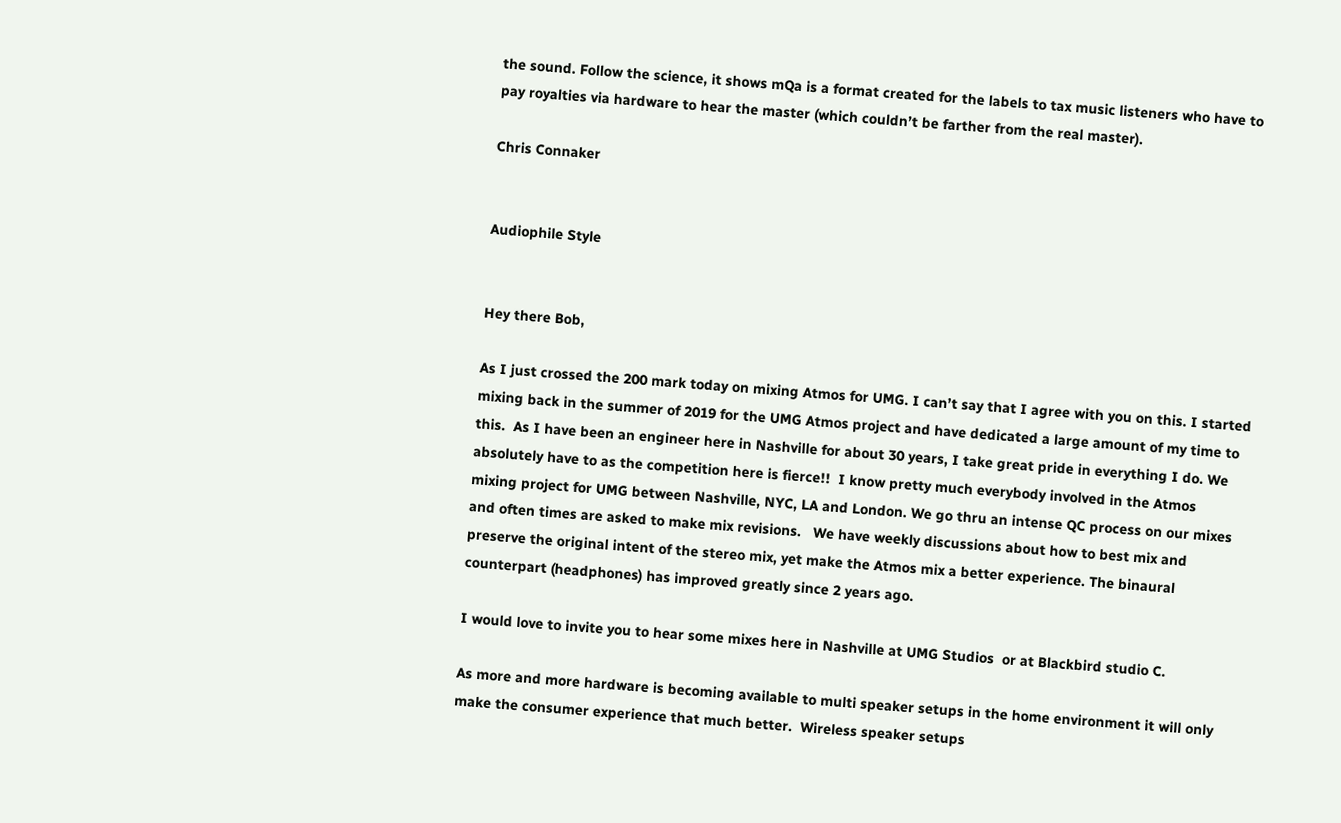the sound. Follow the science, it shows mQa is a format created for the labels to tax music listeners who have to pay royalties via hardware to hear the master (which couldn’t be farther from the real master).

Chris Connaker


Audiophile Style


Hey there Bob,

As I just crossed the 200 mark today on mixing Atmos for UMG. I can’t say that I agree with you on this. I started mixing back in the summer of 2019 for the UMG Atmos project and have dedicated a large amount of my time to this.  As I have been an engineer here in Nashville for about 30 years, I take great pride in everything I do. We absolutely have to as the competition here is fierce!!  I know pretty much everybody involved in the Atmos mixing project for UMG between Nashville, NYC, LA and London. We go thru an intense QC process on our mixes and often times are asked to make mix revisions.   We have weekly discussions about how to best mix and preserve the original intent of the stereo mix, yet make the Atmos mix a better experience. The binaural counterpart (headphones) has improved greatly since 2 years ago.

I would love to invite you to hear some mixes here in Nashville at UMG Studios  or at Blackbird studio C.

As more and more hardware is becoming available to multi speaker setups in the home environment it will only make the consumer experience that much better.  Wireless speaker setups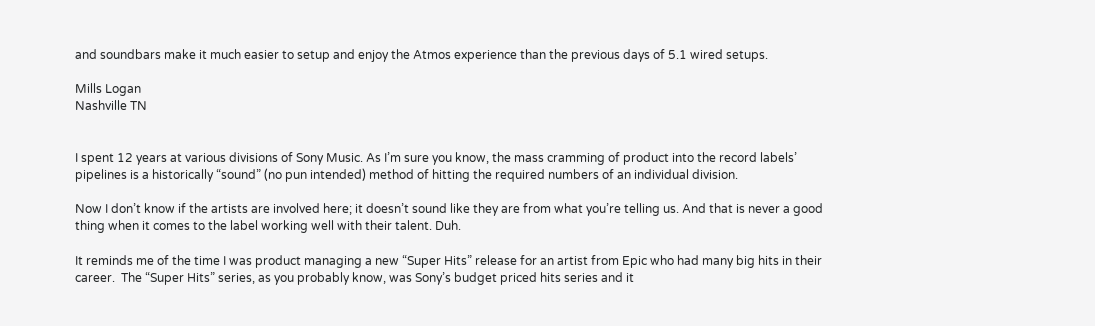and soundbars make it much easier to setup and enjoy the Atmos experience than the previous days of 5.1 wired setups.

Mills Logan
Nashville TN


I spent 12 years at various divisions of Sony Music. As I’m sure you know, the mass cramming of product into the record labels’ pipelines is a historically “sound” (no pun intended) method of hitting the required numbers of an individual division.

Now I don’t know if the artists are involved here; it doesn’t sound like they are from what you’re telling us. And that is never a good thing when it comes to the label working well with their talent. Duh.

It reminds me of the time I was product managing a new “Super Hits” release for an artist from Epic who had many big hits in their career.  The “Super Hits” series, as you probably know, was Sony’s budget priced hits series and it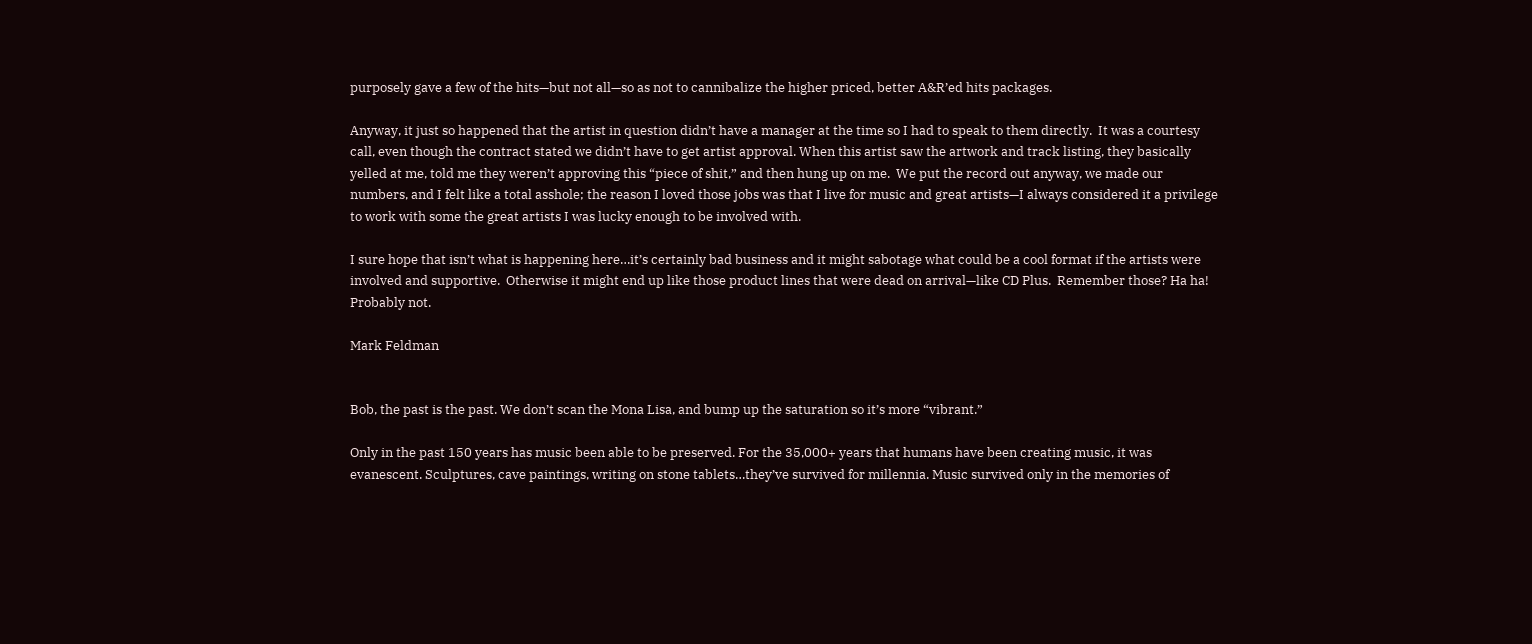purposely gave a few of the hits—but not all—so as not to cannibalize the higher priced, better A&R’ed hits packages.

Anyway, it just so happened that the artist in question didn’t have a manager at the time so I had to speak to them directly.  It was a courtesy call, even though the contract stated we didn’t have to get artist approval. When this artist saw the artwork and track listing, they basically yelled at me, told me they weren’t approving this “piece of shit,” and then hung up on me.  We put the record out anyway, we made our numbers, and I felt like a total asshole; the reason I loved those jobs was that I live for music and great artists—I always considered it a privilege to work with some the great artists I was lucky enough to be involved with.

I sure hope that isn’t what is happening here…it’s certainly bad business and it might sabotage what could be a cool format if the artists were involved and supportive.  Otherwise it might end up like those product lines that were dead on arrival—like CD Plus.  Remember those? Ha ha! Probably not.

Mark Feldman


Bob, the past is the past. We don’t scan the Mona Lisa, and bump up the saturation so it’s more “vibrant.”

Only in the past 150 years has music been able to be preserved. For the 35,000+ years that humans have been creating music, it was evanescent. Sculptures, cave paintings, writing on stone tablets…they’ve survived for millennia. Music survived only in the memories of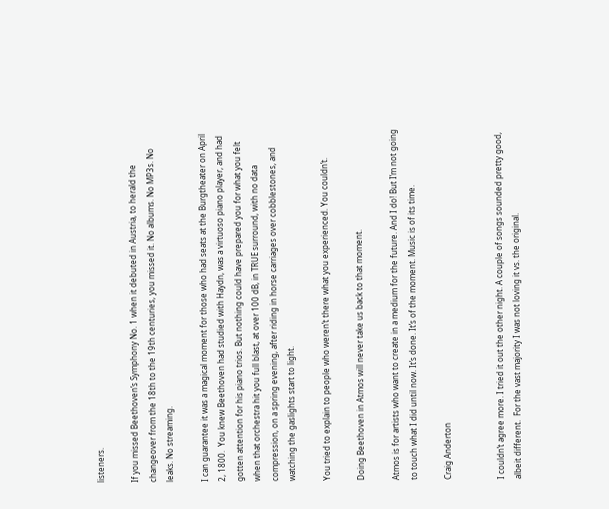listeners.

If you missed Beethoven’s Symphony No. 1 when it debuted in Austria, to herald the changeover from the 18th to the 19th centuries, you missed it. No albums. No MP3s. No leaks. No streaming.

I can guarantee it was a magical moment for those who had seats at the Burgtheater on April 2, 1800.  You knew Beethoven had studied with Haydn, was a virtuoso piano player, and had gotten attention for his piano trios. But nothing could have prepared you for what you felt when that orchestra hit you full blast, at over 100 dB, in TRUE surround, with no data compression, on a spring evening, after riding in horse carriages over cobblestones, and watching the gaslights start to light.

You tried to explain to people who weren’t there what you experienced. You couldn’t.

Doing Beethoven in Atmos will never take us back to that moment.

Atmos is for artists who want to create in a medium for the future. And I do! But I’m not going to touch what I did until now. It’s done. It’s of the moment. Music is of its time.

Craig Anderton


I couldn’t agree more. I tried it out the other night. A couple of songs sounded pretty good, albeit different.  For the vast majority I was not loving it vs. the original.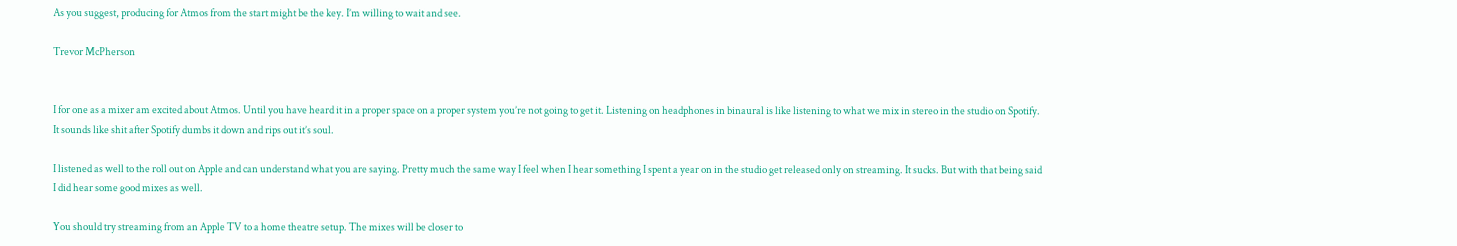As you suggest, producing for Atmos from the start might be the key. I’m willing to wait and see.

Trevor McPherson


I for one as a mixer am excited about Atmos. Until you have heard it in a proper space on a proper system you’re not going to get it. Listening on headphones in binaural is like listening to what we mix in stereo in the studio on Spotify. It sounds like shit after Spotify dumbs it down and rips out it’s soul.

I listened as well to the roll out on Apple and can understand what you are saying. Pretty much the same way I feel when I hear something I spent a year on in the studio get released only on streaming. It sucks. But with that being said I did hear some good mixes as well.

You should try streaming from an Apple TV to a home theatre setup. The mixes will be closer to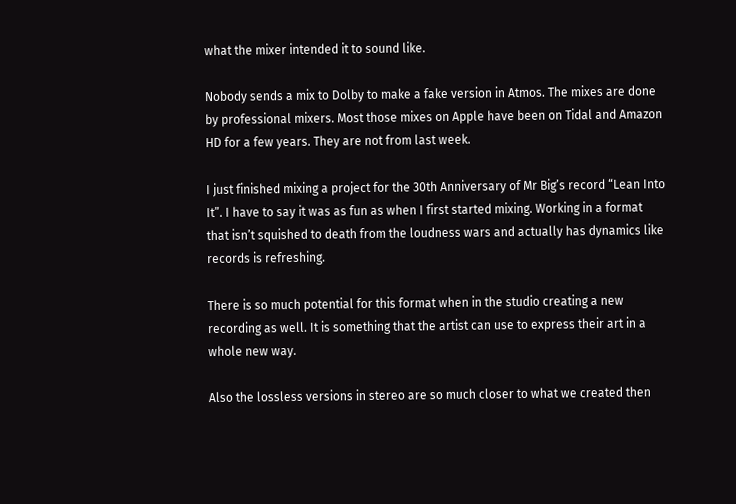what the mixer intended it to sound like.

Nobody sends a mix to Dolby to make a fake version in Atmos. The mixes are done by professional mixers. Most those mixes on Apple have been on Tidal and Amazon HD for a few years. They are not from last week.

I just finished mixing a project for the 30th Anniversary of Mr Big’s record “Lean Into It”. I have to say it was as fun as when I first started mixing. Working in a format that isn’t squished to death from the loudness wars and actually has dynamics like records is refreshing.

There is so much potential for this format when in the studio creating a new recording as well. It is something that the artist can use to express their art in a whole new way.

Also the lossless versions in stereo are so much closer to what we created then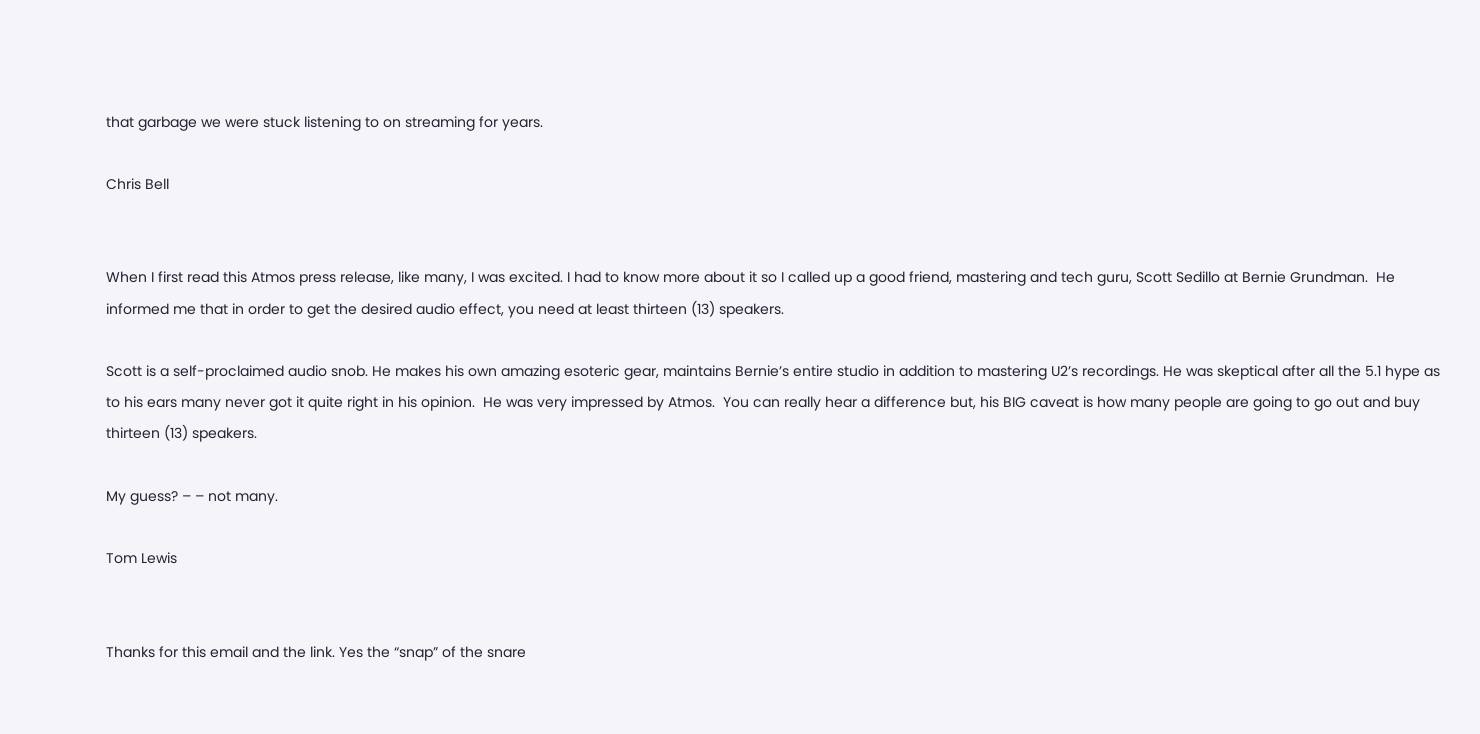that garbage we were stuck listening to on streaming for years.

Chris Bell


When I first read this Atmos press release, like many, I was excited. I had to know more about it so I called up a good friend, mastering and tech guru, Scott Sedillo at Bernie Grundman.  He informed me that in order to get the desired audio effect, you need at least thirteen (13) speakers.

Scott is a self-proclaimed audio snob. He makes his own amazing esoteric gear, maintains Bernie’s entire studio in addition to mastering U2’s recordings. He was skeptical after all the 5.1 hype as to his ears many never got it quite right in his opinion.  He was very impressed by Atmos.  You can really hear a difference but, his BIG caveat is how many people are going to go out and buy thirteen (13) speakers.

My guess? – – not many.

Tom Lewis


Thanks for this email and the link. Yes the “snap” of the snare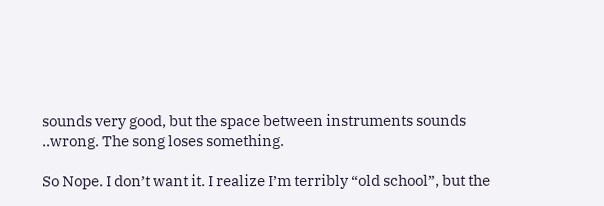sounds very good, but the space between instruments sounds ..wrong. The song loses something.

So Nope. I don’t want it. I realize I’m terribly “old school”, but the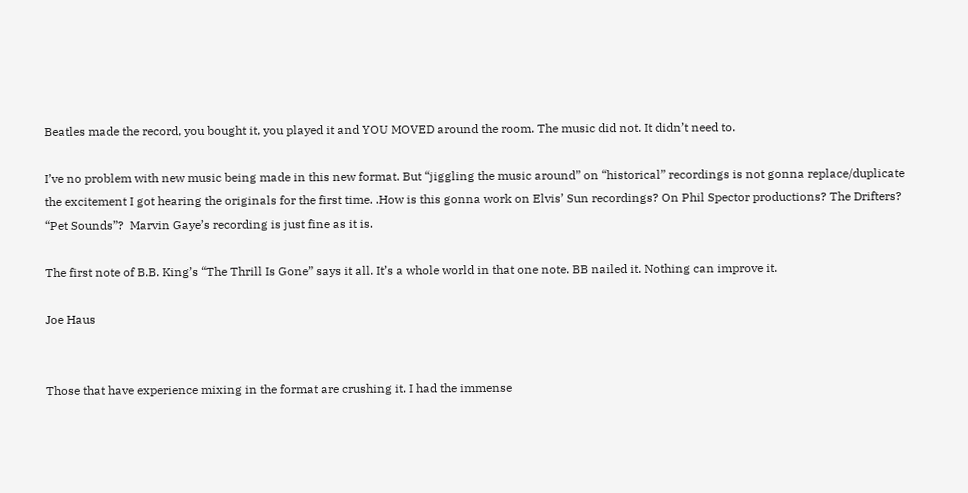Beatles made the record, you bought it, you played it and YOU MOVED around the room. The music did not. It didn’t need to.

I’ve no problem with new music being made in this new format. But “jiggling the music around” on “historical” recordings is not gonna replace/duplicate the excitement I got hearing the originals for the first time. .How is this gonna work on Elvis’ Sun recordings? On Phil Spector productions? The Drifters?  “Pet Sounds”?  Marvin Gaye’s recording is just fine as it is.

The first note of B.B. King’s “The Thrill Is Gone” says it all. It’s a whole world in that one note. BB nailed it. Nothing can improve it.

Joe Haus


Those that have experience mixing in the format are crushing it. I had the immense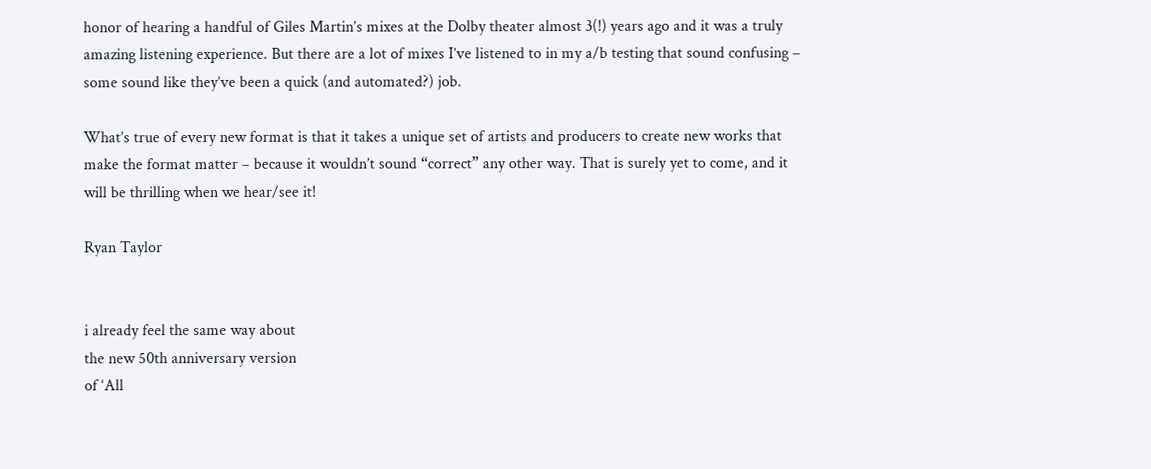honor of hearing a handful of Giles Martin’s mixes at the Dolby theater almost 3(!) years ago and it was a truly amazing listening experience. But there are a lot of mixes I’ve listened to in my a/b testing that sound confusing – some sound like they’ve been a quick (and automated?) job.

What’s true of every new format is that it takes a unique set of artists and producers to create new works that make the format matter – because it wouldn’t sound “correct” any other way. That is surely yet to come, and it will be thrilling when we hear/see it!

Ryan Taylor


i already feel the same way about
the new 50th anniversary version
of ‘All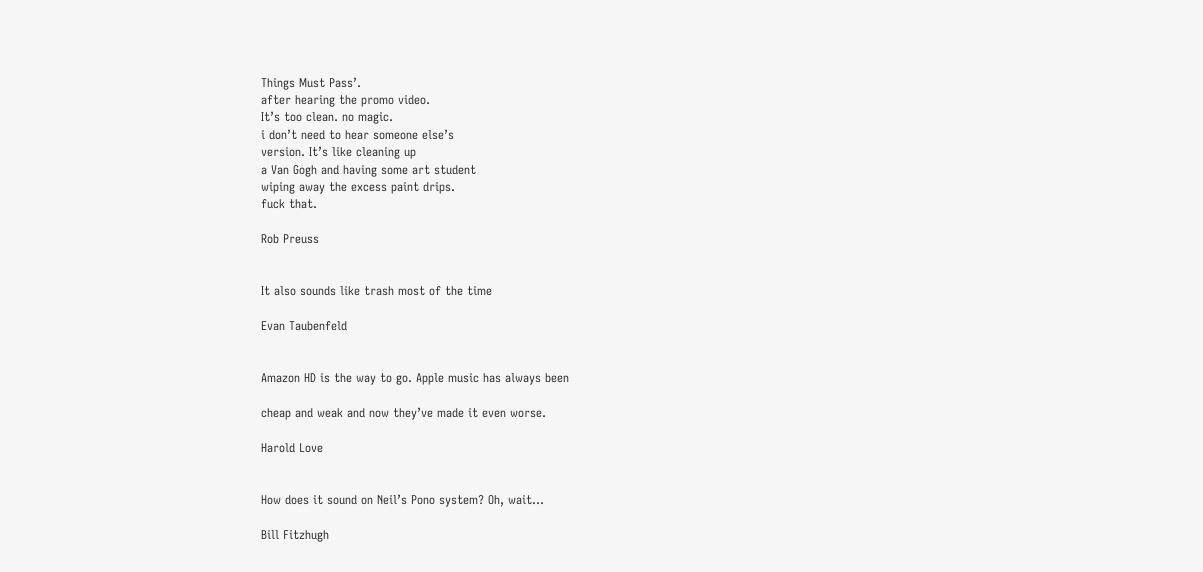Things Must Pass’.
after hearing the promo video.
It’s too clean. no magic.
i don’t need to hear someone else’s
version. It’s like cleaning up
a Van Gogh and having some art student
wiping away the excess paint drips.
fuck that.

Rob Preuss


It also sounds like trash most of the time

Evan Taubenfeld


Amazon HD is the way to go. Apple music has always been

cheap and weak and now they’ve made it even worse.

Harold Love


How does it sound on Neil’s Pono system? Oh, wait…

Bill Fitzhugh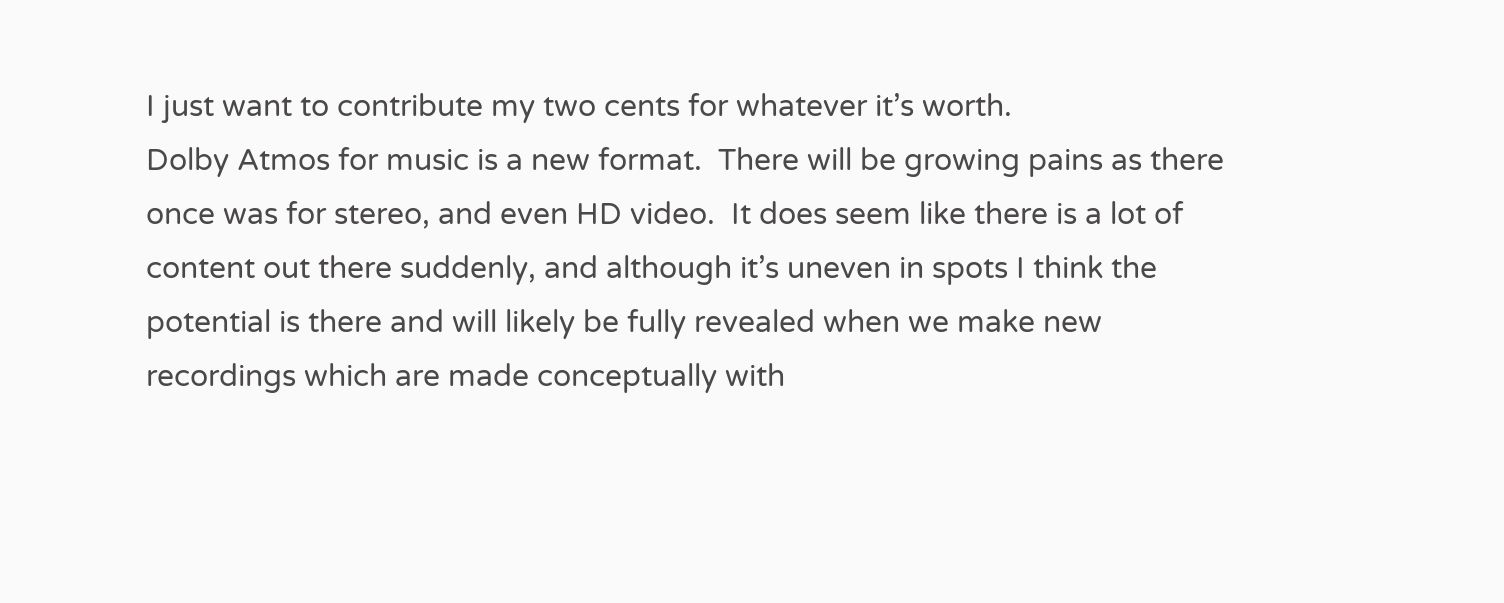I just want to contribute my two cents for whatever it’s worth.
Dolby Atmos for music is a new format.  There will be growing pains as there once was for stereo, and even HD video.  It does seem like there is a lot of content out there suddenly, and although it’s uneven in spots I think the potential is there and will likely be fully revealed when we make new recordings which are made conceptually with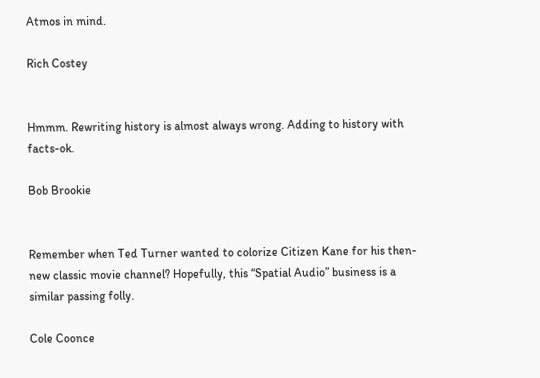Atmos in mind.

Rich Costey


Hmmm. Rewriting history is almost always wrong. Adding to history with facts-ok.

Bob Brookie


Remember when Ted Turner wanted to colorize Citizen Kane for his then-new classic movie channel? Hopefully, this “Spatial Audio” business is a similar passing folly.

Cole Coonce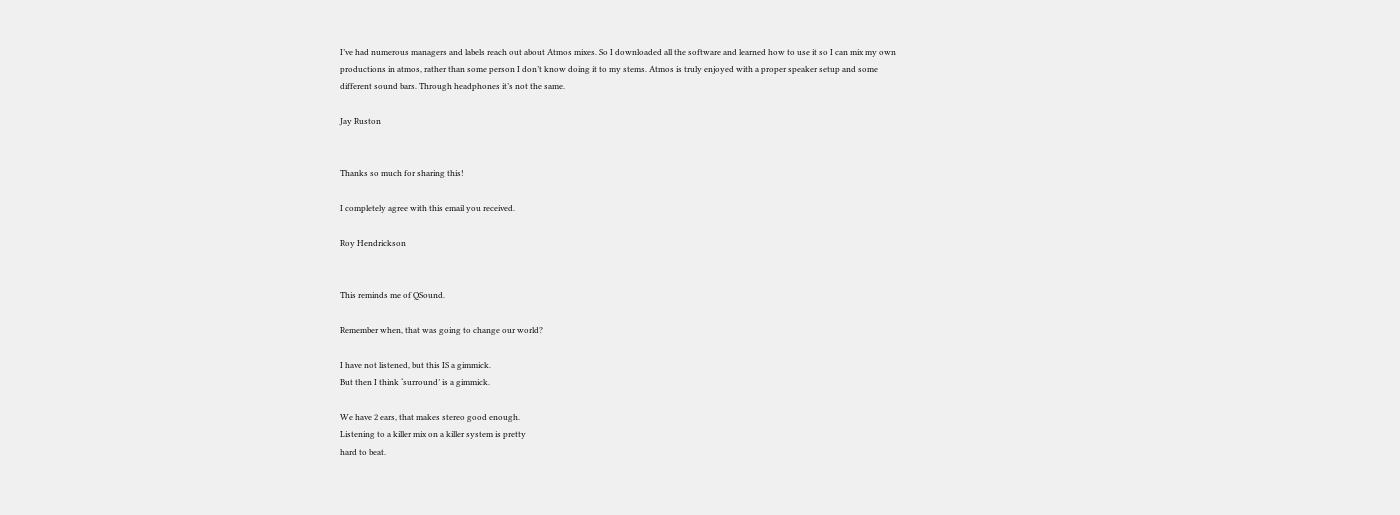I’ve had numerous managers and labels reach out about Atmos mixes. So I downloaded all the software and learned how to use it so I can mix my own productions in atmos, rather than some person I don’t know doing it to my stems. Atmos is truly enjoyed with a proper speaker setup and some different sound bars. Through headphones it’s not the same.

Jay Ruston


Thanks so much for sharing this!

I completely agree with this email you received.

Roy Hendrickson


This reminds me of QSound.

Remember when, that was going to change our world?

I have not listened, but this IS a gimmick.
But then I think ‘surround’ is a gimmick.

We have 2 ears, that makes stereo good enough.
Listening to a killer mix on a killer system is pretty
hard to beat.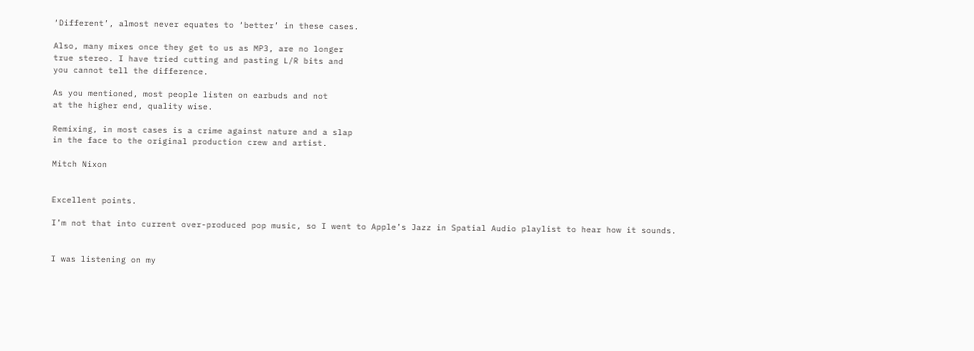‘Different’, almost never equates to ‘better’ in these cases.

Also, many mixes once they get to us as MP3, are no longer
true stereo. I have tried cutting and pasting L/R bits and
you cannot tell the difference.

As you mentioned, most people listen on earbuds and not
at the higher end, quality wise.

Remixing, in most cases is a crime against nature and a slap
in the face to the original production crew and artist.

Mitch Nixon


Excellent points.

I’m not that into current over-produced pop music, so I went to Apple’s Jazz in Spatial Audio playlist to hear how it sounds.


I was listening on my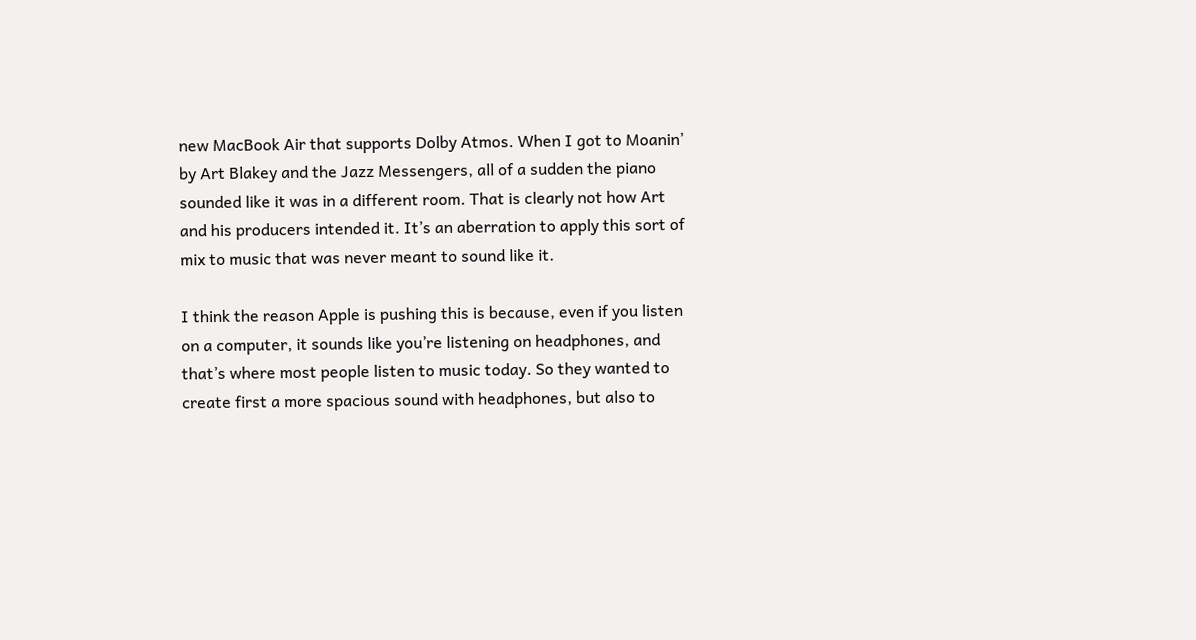new MacBook Air that supports Dolby Atmos. When I got to Moanin’ by Art Blakey and the Jazz Messengers, all of a sudden the piano sounded like it was in a different room. That is clearly not how Art and his producers intended it. It’s an aberration to apply this sort of mix to music that was never meant to sound like it.

I think the reason Apple is pushing this is because, even if you listen on a computer, it sounds like you’re listening on headphones, and that’s where most people listen to music today. So they wanted to create first a more spacious sound with headphones, but also to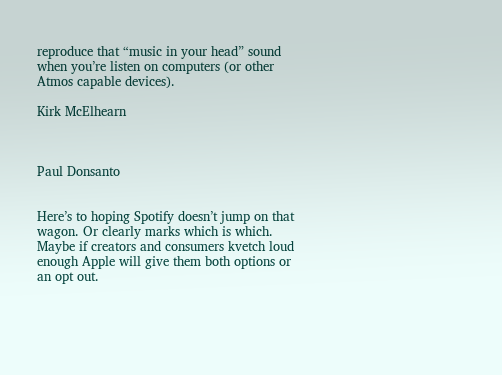reproduce that “music in your head” sound when you’re listen on computers (or other Atmos capable devices).

Kirk McElhearn



Paul Donsanto


Here’s to hoping Spotify doesn’t jump on that wagon. Or clearly marks which is which. Maybe if creators and consumers kvetch loud enough Apple will give them both options or an opt out.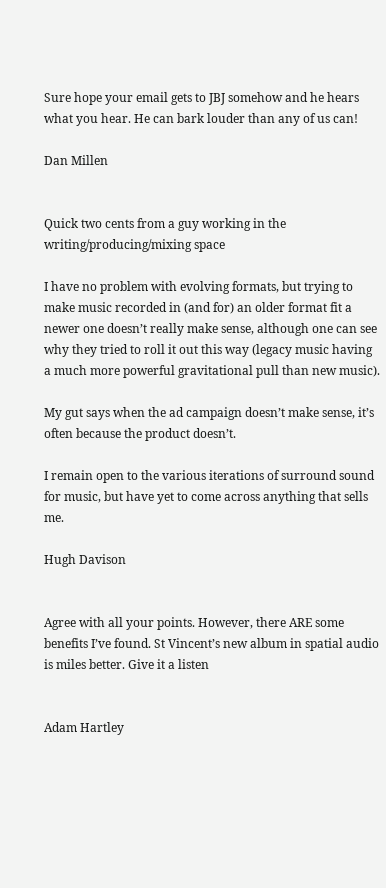Sure hope your email gets to JBJ somehow and he hears what you hear. He can bark louder than any of us can!

Dan Millen


Quick two cents from a guy working in the writing/producing/mixing space

I have no problem with evolving formats, but trying to make music recorded in (and for) an older format fit a newer one doesn’t really make sense, although one can see why they tried to roll it out this way (legacy music having a much more powerful gravitational pull than new music).

My gut says when the ad campaign doesn’t make sense, it’s often because the product doesn’t.

I remain open to the various iterations of surround sound for music, but have yet to come across anything that sells me.

Hugh Davison


Agree with all your points. However, there ARE some benefits I’ve found. St Vincent’s new album in spatial audio is miles better. Give it a listen


Adam Hartley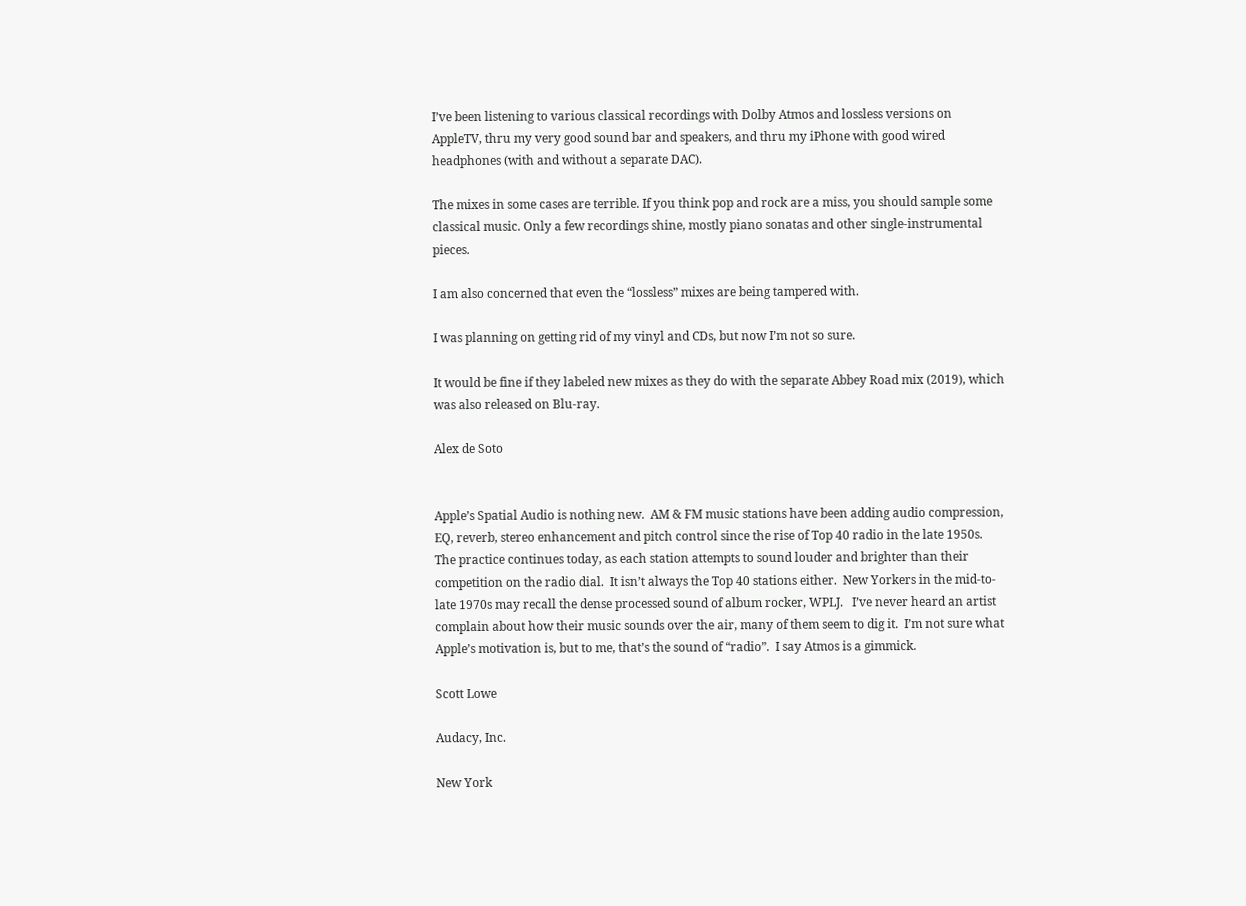I’ve been listening to various classical recordings with Dolby Atmos and lossless versions on AppleTV, thru my very good sound bar and speakers, and thru my iPhone with good wired headphones (with and without a separate DAC).

The mixes in some cases are terrible. If you think pop and rock are a miss, you should sample some classical music. Only a few recordings shine, mostly piano sonatas and other single-instrumental pieces.

I am also concerned that even the “lossless” mixes are being tampered with.

I was planning on getting rid of my vinyl and CDs, but now I’m not so sure.

It would be fine if they labeled new mixes as they do with the separate Abbey Road mix (2019), which was also released on Blu-ray.

Alex de Soto


Apple’s Spatial Audio is nothing new.  AM & FM music stations have been adding audio compression, EQ, reverb, stereo enhancement and pitch control since the rise of Top 40 radio in the late 1950s.  The practice continues today, as each station attempts to sound louder and brighter than their competition on the radio dial.  It isn’t always the Top 40 stations either.  New Yorkers in the mid-to-late 1970s may recall the dense processed sound of album rocker, WPLJ.   I’ve never heard an artist complain about how their music sounds over the air, many of them seem to dig it.  I’m not sure what Apple’s motivation is, but to me, that’s the sound of “radio”.  I say Atmos is a gimmick.

Scott Lowe

Audacy, Inc.

New York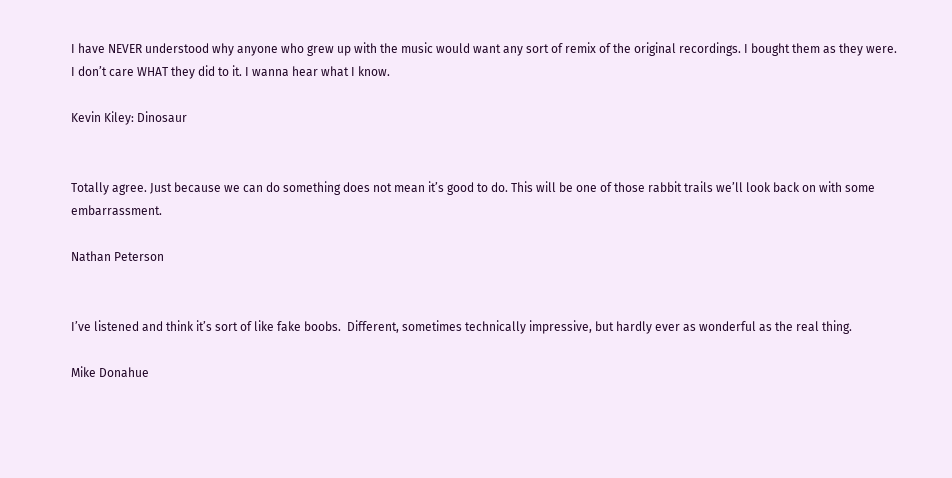I have NEVER understood why anyone who grew up with the music would want any sort of remix of the original recordings. I bought them as they were. I don’t care WHAT they did to it. I wanna hear what I know.

Kevin Kiley: Dinosaur


Totally agree. Just because we can do something does not mean it’s good to do. This will be one of those rabbit trails we’ll look back on with some embarrassment.

Nathan Peterson


I’ve listened and think it’s sort of like fake boobs.  Different, sometimes technically impressive, but hardly ever as wonderful as the real thing.

Mike Donahue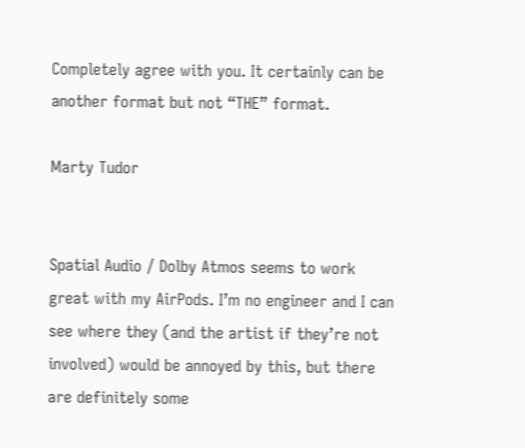Completely agree with you. It certainly can be another format but not “THE” format.

Marty Tudor


Spatial Audio / Dolby Atmos seems to work great with my AirPods. I’m no engineer and I can see where they (and the artist if they’re not involved) would be annoyed by this, but there are definitely some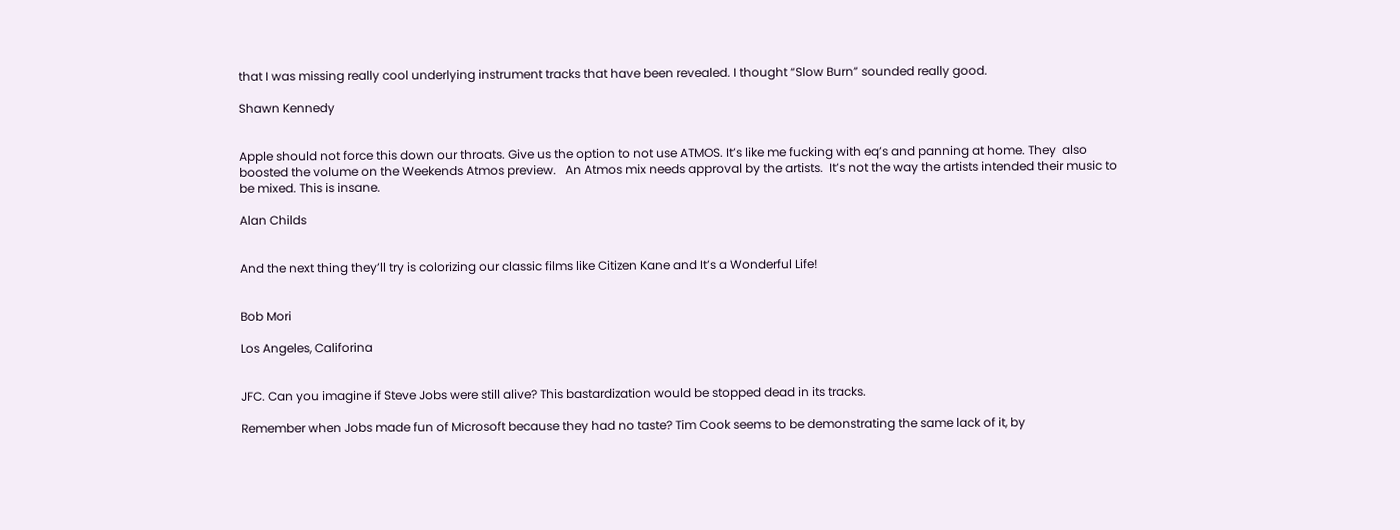that I was missing really cool underlying instrument tracks that have been revealed. I thought “Slow Burn” sounded really good.

Shawn Kennedy


Apple should not force this down our throats. Give us the option to not use ATMOS. It’s like me fucking with eq’s and panning at home. They  also boosted the volume on the Weekends Atmos preview.   An Atmos mix needs approval by the artists.  It’s not the way the artists intended their music to be mixed. This is insane.

Alan Childs


And the next thing they’ll try is colorizing our classic films like Citizen Kane and It’s a Wonderful Life!


Bob Mori

Los Angeles, Califorina


JFC. Can you imagine if Steve Jobs were still alive? This bastardization would be stopped dead in its tracks.

Remember when Jobs made fun of Microsoft because they had no taste? Tim Cook seems to be demonstrating the same lack of it, by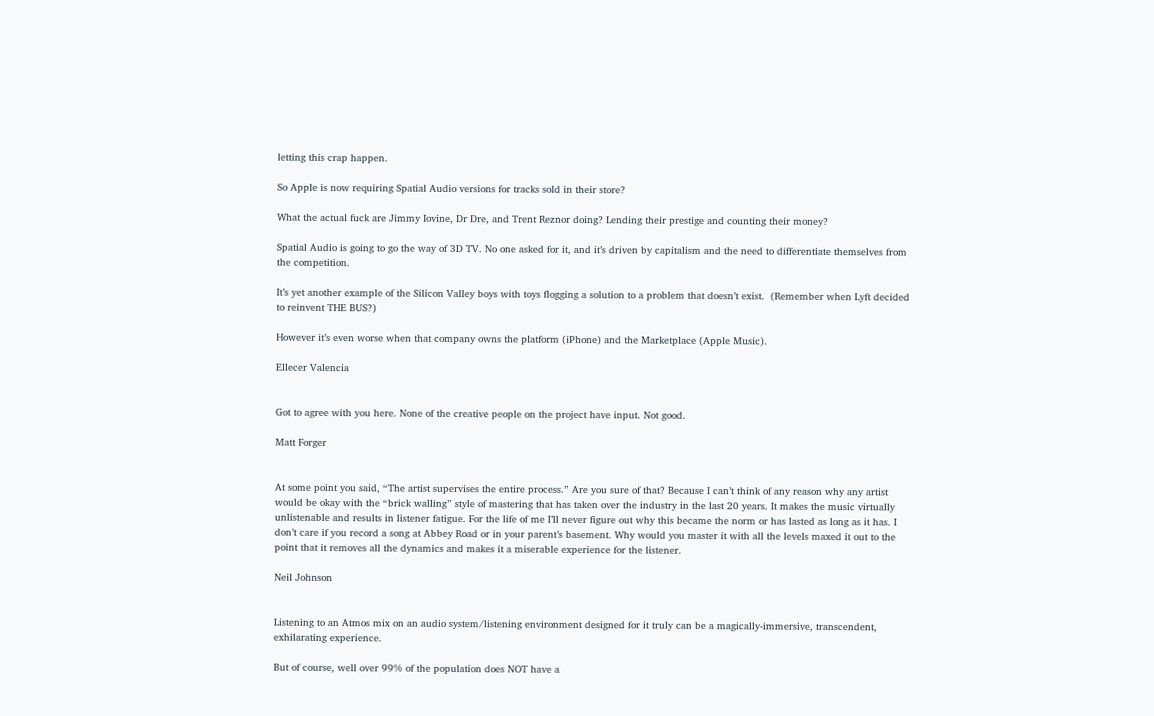letting this crap happen.

So Apple is now requiring Spatial Audio versions for tracks sold in their store?

What the actual fuck are Jimmy Iovine, Dr Dre, and Trent Reznor doing? Lending their prestige and counting their money?

Spatial Audio is going to go the way of 3D TV. No one asked for it, and it’s driven by capitalism and the need to differentiate themselves from the competition.

It’s yet another example of the Silicon Valley boys with toys flogging a solution to a problem that doesn’t exist.  (Remember when Lyft decided to reinvent THE BUS?)

However it’s even worse when that company owns the platform (iPhone) and the Marketplace (Apple Music).

Ellecer Valencia


Got to agree with you here. None of the creative people on the project have input. Not good.

Matt Forger


At some point you said, “The artist supervises the entire process.” Are you sure of that? Because I can’t think of any reason why any artist would be okay with the “brick walling” style of mastering that has taken over the industry in the last 20 years. It makes the music virtually unlistenable and results in listener fatigue. For the life of me I’ll never figure out why this became the norm or has lasted as long as it has. I don’t care if you record a song at Abbey Road or in your parent’s basement. Why would you master it with all the levels maxed it out to the point that it removes all the dynamics and makes it a miserable experience for the listener.

Neil Johnson


Listening to an Atmos mix on an audio system/listening environment designed for it truly can be a magically-immersive, transcendent, exhilarating experience.

But of course, well over 99% of the population does NOT have a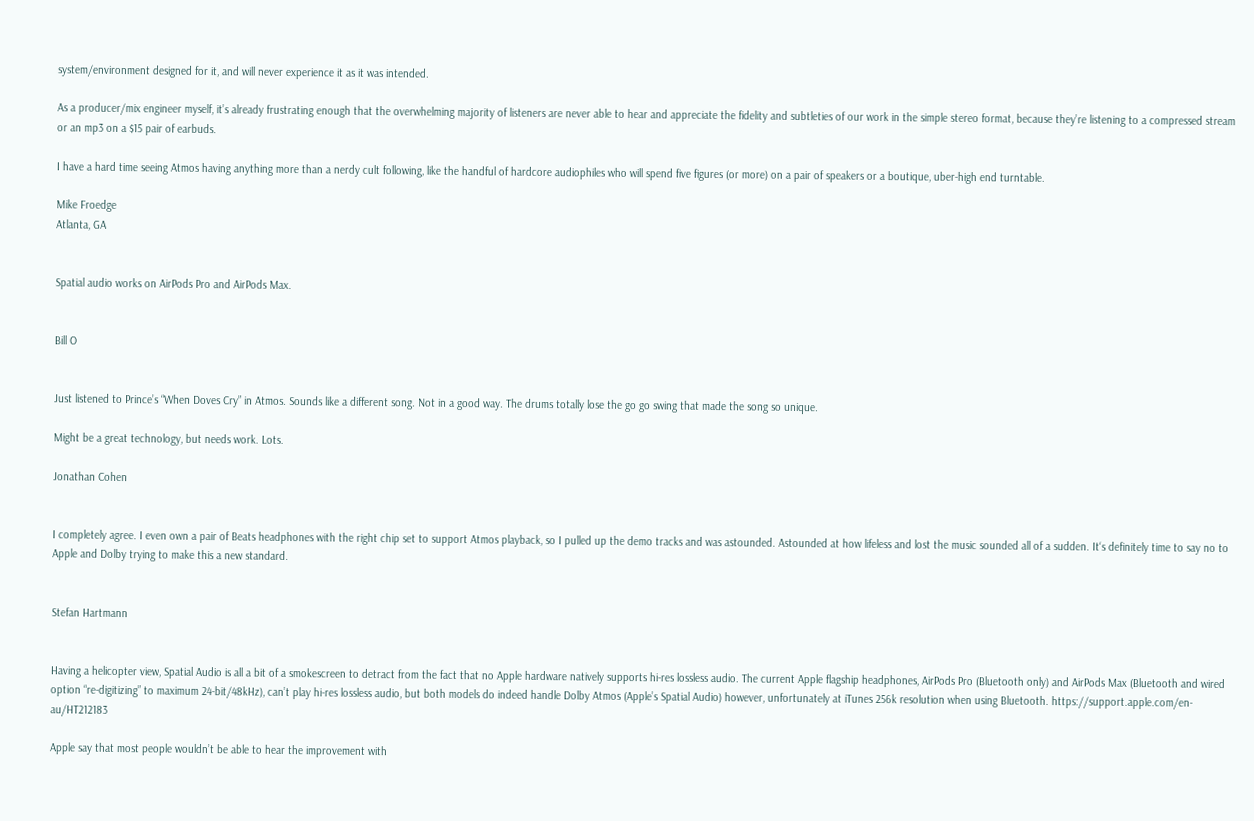system/environment designed for it, and will never experience it as it was intended.

As a producer/mix engineer myself, it’s already frustrating enough that the overwhelming majority of listeners are never able to hear and appreciate the fidelity and subtleties of our work in the simple stereo format, because they’re listening to a compressed stream or an mp3 on a $15 pair of earbuds.

I have a hard time seeing Atmos having anything more than a nerdy cult following, like the handful of hardcore audiophiles who will spend five figures (or more) on a pair of speakers or a boutique, uber-high end turntable.

Mike Froedge
Atlanta, GA


Spatial audio works on AirPods Pro and AirPods Max.


Bill O


Just listened to Prince’s “When Doves Cry” in Atmos. Sounds like a different song. Not in a good way. The drums totally lose the go go swing that made the song so unique.

Might be a great technology, but needs work. Lots.

Jonathan Cohen


I completely agree. I even own a pair of Beats headphones with the right chip set to support Atmos playback, so I pulled up the demo tracks and was astounded. Astounded at how lifeless and lost the music sounded all of a sudden. It‘s definitely time to say no to Apple and Dolby trying to make this a new standard.


Stefan Hartmann


Having a helicopter view, Spatial Audio is all a bit of a smokescreen to detract from the fact that no Apple hardware natively supports hi-res lossless audio. The current Apple flagship headphones, AirPods Pro (Bluetooth only) and AirPods Max (Bluetooth and wired option “re-digitizing” to maximum 24-bit/48kHz), can’t play hi-res lossless audio, but both models do indeed handle Dolby Atmos (Apple’s Spatial Audio) however, unfortunately at iTunes 256k resolution when using Bluetooth. https://support.apple.com/en-au/HT212183

Apple say that most people wouldn’t be able to hear the improvement with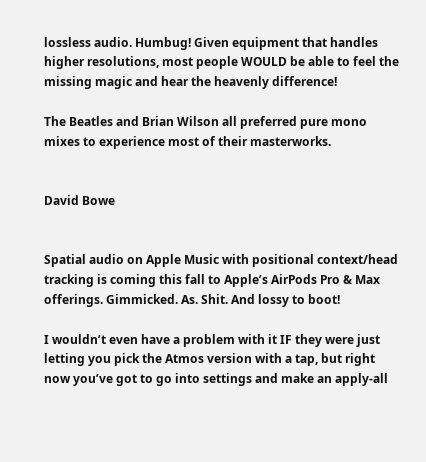lossless audio. Humbug! Given equipment that handles higher resolutions, most people WOULD be able to feel the missing magic and hear the heavenly difference!

The Beatles and Brian Wilson all preferred pure mono mixes to experience most of their masterworks.


David Bowe


Spatial audio on Apple Music with positional context/head tracking is coming this fall to Apple’s AirPods Pro & Max offerings. Gimmicked. As. Shit. And lossy to boot!

I wouldn’t even have a problem with it IF they were just letting you pick the Atmos version with a tap, but right now you’ve got to go into settings and make an apply-all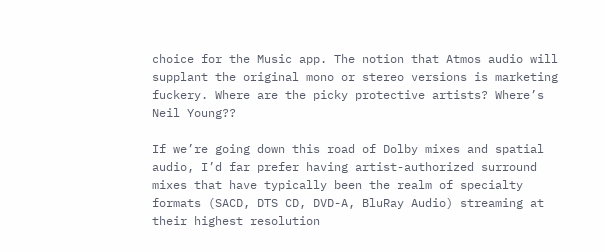choice for the Music app. The notion that Atmos audio will supplant the original mono or stereo versions is marketing fuckery. Where are the picky protective artists? Where’s Neil Young??

If we’re going down this road of Dolby mixes and spatial audio, I’d far prefer having artist-authorized surround mixes that have typically been the realm of specialty formats (SACD, DTS CD, DVD-A, BluRay Audio) streaming at their highest resolution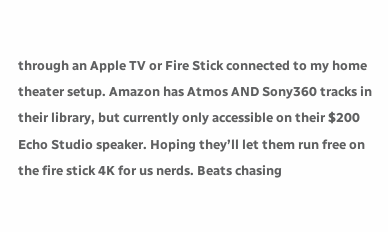through an Apple TV or Fire Stick connected to my home theater setup. Amazon has Atmos AND Sony360 tracks in their library, but currently only accessible on their $200 Echo Studio speaker. Hoping they’ll let them run free on the fire stick 4K for us nerds. Beats chasing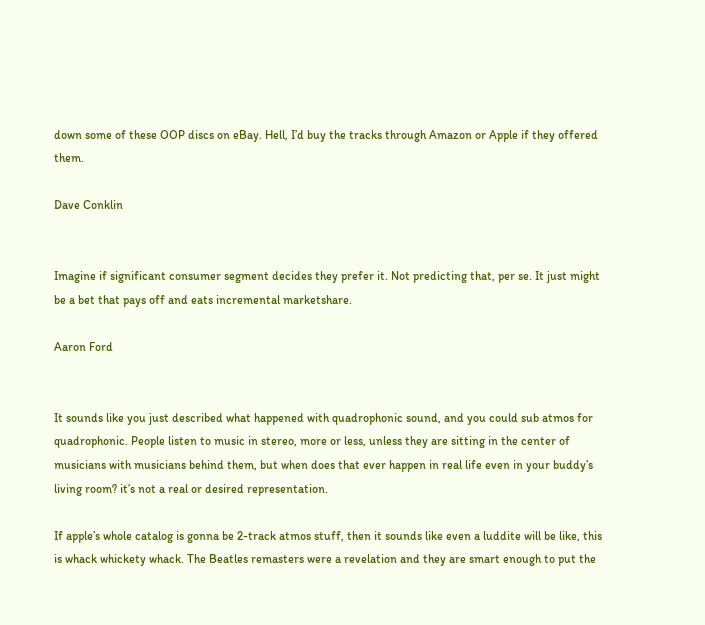down some of these OOP discs on eBay. Hell, I’d buy the tracks through Amazon or Apple if they offered them.

Dave Conklin


Imagine if significant consumer segment decides they prefer it. Not predicting that, per se. It just might be a bet that pays off and eats incremental marketshare.

Aaron Ford


It sounds like you just described what happened with quadrophonic sound, and you could sub atmos for quadrophonic. People listen to music in stereo, more or less, unless they are sitting in the center of musicians with musicians behind them, but when does that ever happen in real life even in your buddy’s living room? it’s not a real or desired representation.

If apple’s whole catalog is gonna be 2-track atmos stuff, then it sounds like even a luddite will be like, this is whack whickety whack. The Beatles remasters were a revelation and they are smart enough to put the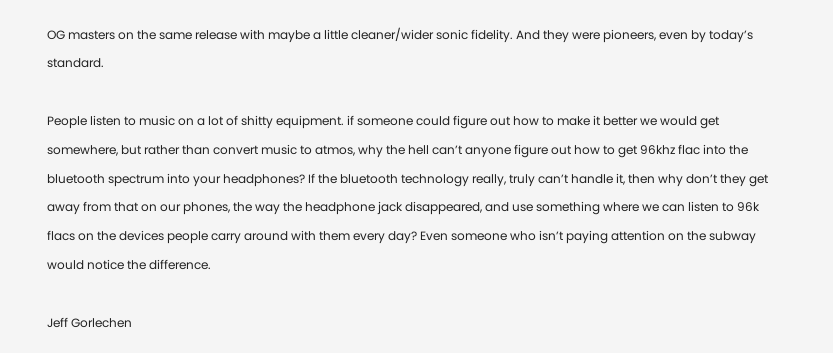OG masters on the same release with maybe a little cleaner/wider sonic fidelity. And they were pioneers, even by today’s standard.

People listen to music on a lot of shitty equipment. if someone could figure out how to make it better we would get somewhere, but rather than convert music to atmos, why the hell can’t anyone figure out how to get 96khz flac into the bluetooth spectrum into your headphones? If the bluetooth technology really, truly can’t handle it, then why don’t they get away from that on our phones, the way the headphone jack disappeared, and use something where we can listen to 96k flacs on the devices people carry around with them every day? Even someone who isn’t paying attention on the subway would notice the difference.

Jeff Gorlechen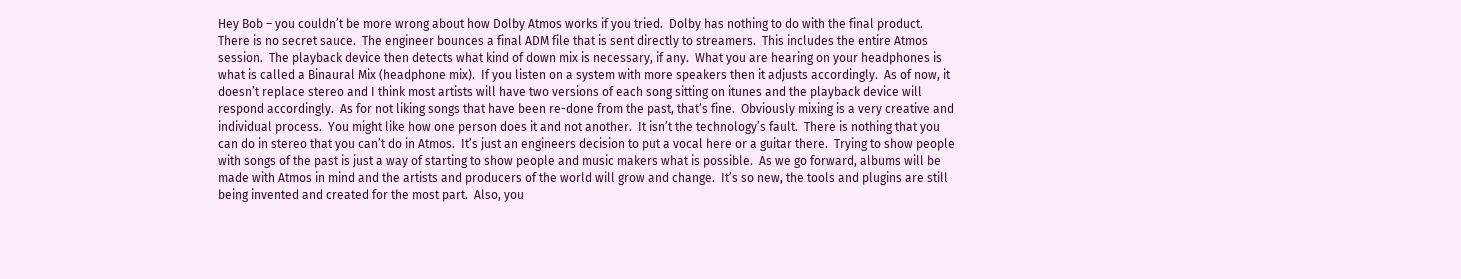Hey Bob – you couldn’t be more wrong about how Dolby Atmos works if you tried.  Dolby has nothing to do with the final product.  There is no secret sauce.  The engineer bounces a final ADM file that is sent directly to streamers.  This includes the entire Atmos session.  The playback device then detects what kind of down mix is necessary, if any.  What you are hearing on your headphones is what is called a Binaural Mix (headphone mix).  If you listen on a system with more speakers then it adjusts accordingly.  As of now, it doesn’t replace stereo and I think most artists will have two versions of each song sitting on itunes and the playback device will respond accordingly.  As for not liking songs that have been re-done from the past, that’s fine.  Obviously mixing is a very creative and individual process.  You might like how one person does it and not another.  It isn’t the technology’s fault.  There is nothing that you can do in stereo that you can’t do in Atmos.  It’s just an engineers decision to put a vocal here or a guitar there.  Trying to show people with songs of the past is just a way of starting to show people and music makers what is possible.  As we go forward, albums will be made with Atmos in mind and the artists and producers of the world will grow and change.  It’s so new, the tools and plugins are still being invented and created for the most part.  Also, you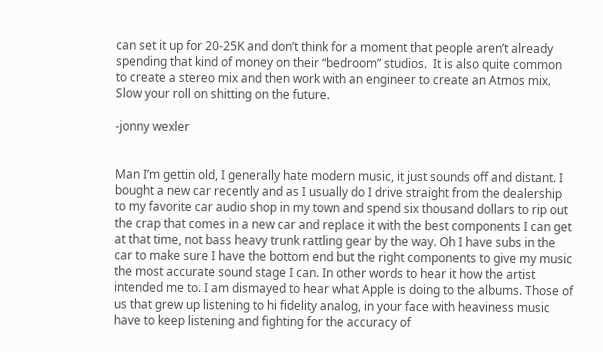can set it up for 20-25K and don’t think for a moment that people aren’t already spending that kind of money on their “bedroom” studios.  It is also quite common to create a stereo mix and then work with an engineer to create an Atmos mix.  Slow your roll on shitting on the future.

-jonny wexler


Man I’m gettin old, I generally hate modern music, it just sounds off and distant. I bought a new car recently and as I usually do I drive straight from the dealership to my favorite car audio shop in my town and spend six thousand dollars to rip out the crap that comes in a new car and replace it with the best components I can get at that time, not bass heavy trunk rattling gear by the way. Oh I have subs in the car to make sure I have the bottom end but the right components to give my music the most accurate sound stage I can. In other words to hear it how the artist intended me to. I am dismayed to hear what Apple is doing to the albums. Those of us that grew up listening to hi fidelity analog, in your face with heaviness music have to keep listening and fighting for the accuracy of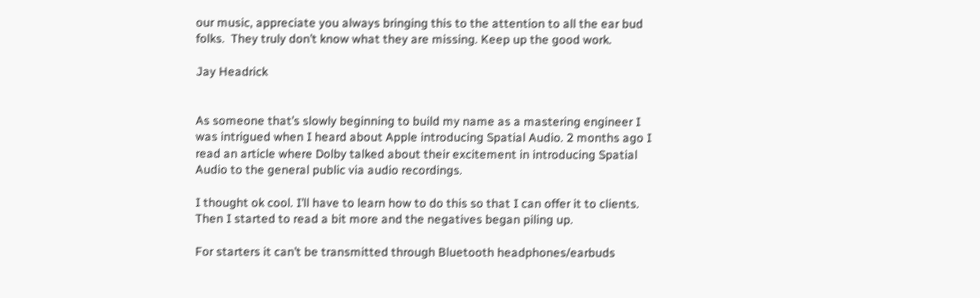our music, appreciate you always bringing this to the attention to all the ear bud folks.  They truly don’t know what they are missing. Keep up the good work.

Jay Headrick


As someone that’s slowly beginning to build my name as a mastering engineer I was intrigued when I heard about Apple introducing Spatial Audio. 2 months ago I read an article where Dolby talked about their excitement in introducing Spatial Audio to the general public via audio recordings.

I thought ok cool. I’ll have to learn how to do this so that I can offer it to clients. Then I started to read a bit more and the negatives began piling up.

For starters it can’t be transmitted through Bluetooth headphones/earbuds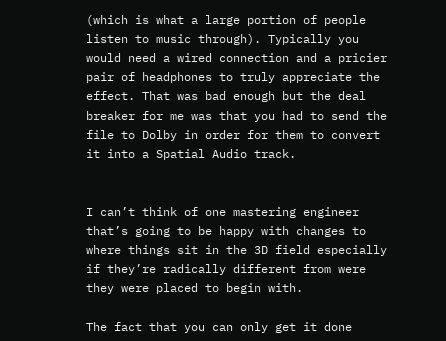(which is what a large portion of people listen to music through). Typically you would need a wired connection and a pricier pair of headphones to truly appreciate the effect. That was bad enough but the deal breaker for me was that you had to send the file to Dolby in order for them to convert it into a Spatial Audio track.


I can’t think of one mastering engineer that’s going to be happy with changes to where things sit in the 3D field especially if they’re radically different from were they were placed to begin with.

The fact that you can only get it done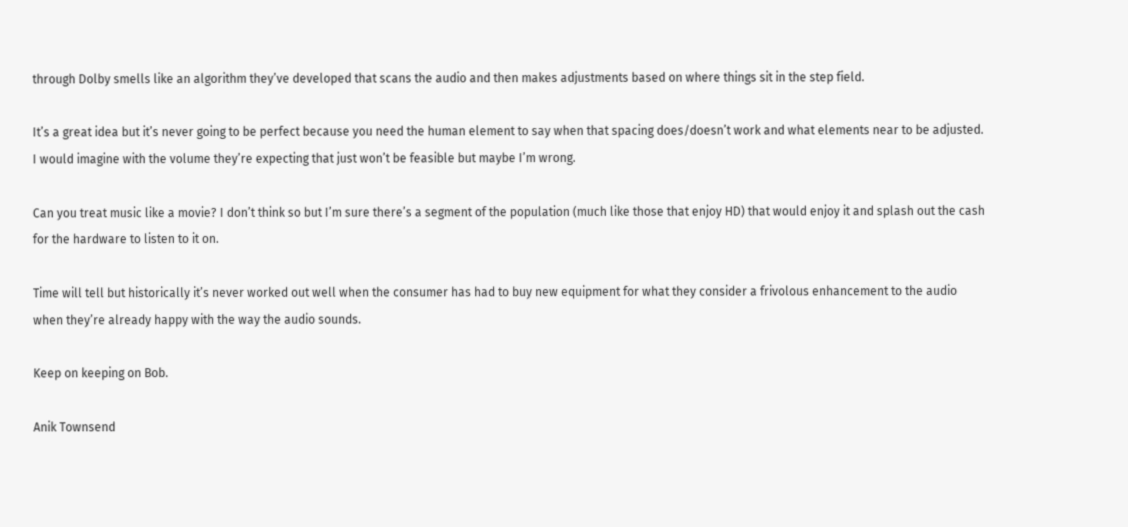through Dolby smells like an algorithm they’ve developed that scans the audio and then makes adjustments based on where things sit in the step field.

It’s a great idea but it’s never going to be perfect because you need the human element to say when that spacing does/doesn’t work and what elements near to be adjusted. I would imagine with the volume they’re expecting that just won’t be feasible but maybe I’m wrong.

Can you treat music like a movie? I don’t think so but I’m sure there’s a segment of the population (much like those that enjoy HD) that would enjoy it and splash out the cash for the hardware to listen to it on.

Time will tell but historically it’s never worked out well when the consumer has had to buy new equipment for what they consider a frivolous enhancement to the audio when they’re already happy with the way the audio sounds.

Keep on keeping on Bob.

Anik Townsend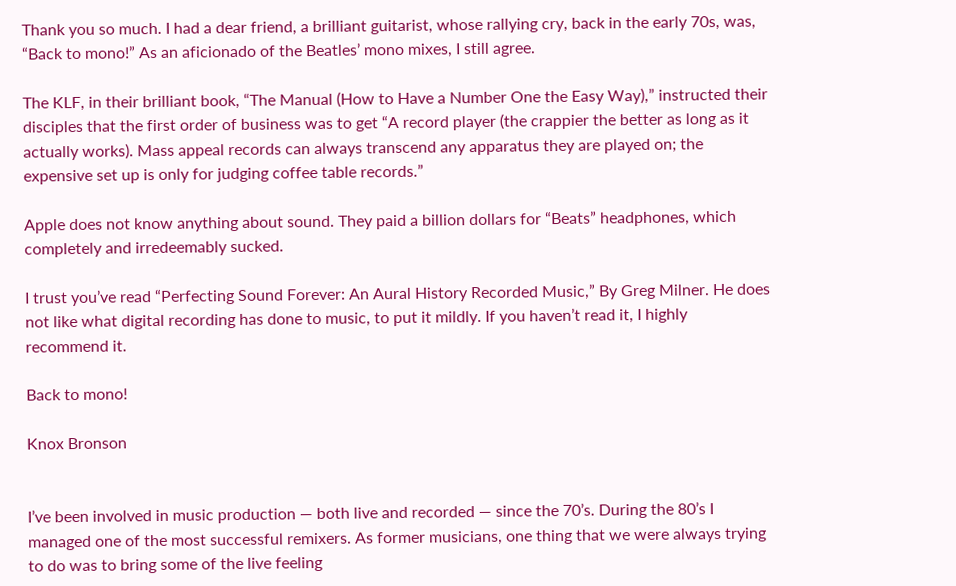Thank you so much. I had a dear friend, a brilliant guitarist, whose rallying cry, back in the early 70s, was, “Back to mono!” As an aficionado of the Beatles’ mono mixes, I still agree.

The KLF, in their brilliant book, “The Manual (How to Have a Number One the Easy Way),” instructed their disciples that the first order of business was to get “A record player (the crappier the better as long as it actually works). Mass appeal records can always transcend any apparatus they are played on; the expensive set up is only for judging coffee table records.”

Apple does not know anything about sound. They paid a billion dollars for “Beats” headphones, which completely and irredeemably sucked.

I trust you’ve read “Perfecting Sound Forever: An Aural History Recorded Music,” By Greg Milner. He does not like what digital recording has done to music, to put it mildly. If you haven’t read it, I highly recommend it.

Back to mono!

Knox Bronson


I’ve been involved in music production — both live and recorded — since the 70’s. During the 80’s I managed one of the most successful remixers. As former musicians, one thing that we were always trying to do was to bring some of the live feeling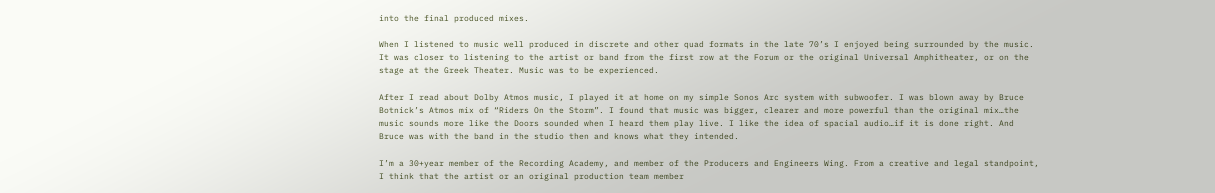into the final produced mixes.

When I listened to music well produced in discrete and other quad formats in the late 70’s I enjoyed being surrounded by the music. It was closer to listening to the artist or band from the first row at the Forum or the original Universal Amphitheater, or on the stage at the Greek Theater. Music was to be experienced.

After I read about Dolby Atmos music, I played it at home on my simple Sonos Arc system with subwoofer. I was blown away by Bruce Botnick’s Atmos mix of “Riders On the Storm”. I found that music was bigger, clearer and more powerful than the original mix…the music sounds more like the Doors sounded when I heard them play live. I like the idea of spacial audio…if it is done right. And Bruce was with the band in the studio then and knows what they intended.

I’m a 30+year member of the Recording Academy, and member of the Producers and Engineers Wing. From a creative and legal standpoint, I think that the artist or an original production team member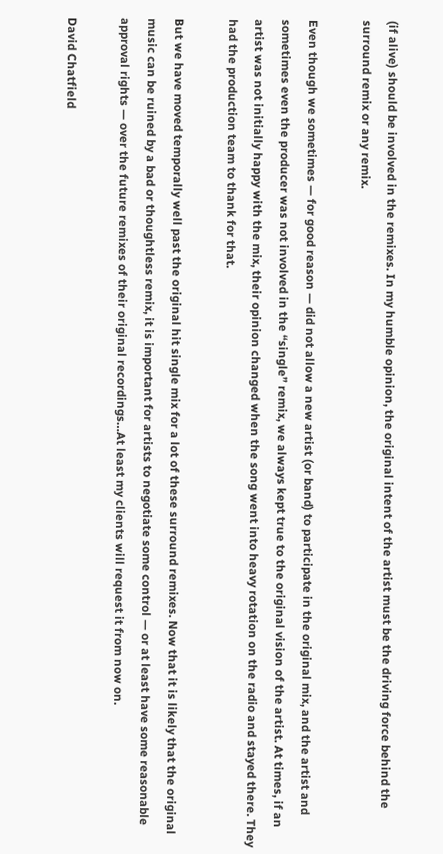(if alive) should be involved in the remixes. In my humble opinion, the original intent of the artist must be the driving force behind the surround remix or any remix.

Even though we sometimes — for good reason — did not allow a new artist (or band) to participate in the original mix, and the artist and sometimes even the producer was not involved in the “single” remix, we always kept true to the original vision of the artist. At times, if an artist was not initially happy with the mix, their opinion changed when the song went into heavy rotation on the radio and stayed there. They had the production team to thank for that.

But we have moved temporally well past the original hit single mix for a lot of these surround remixes. Now that it is likely that the original music can be ruined by a bad or thoughtless remix, it is important for artists to negotiate some control — or at least have some reasonable approval rights — over the future remixes of their original recordings…At least my clients will request it from now on.

David Chatfield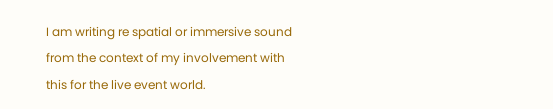I am writing re spatial or immersive sound from the context of my involvement with this for the live event world.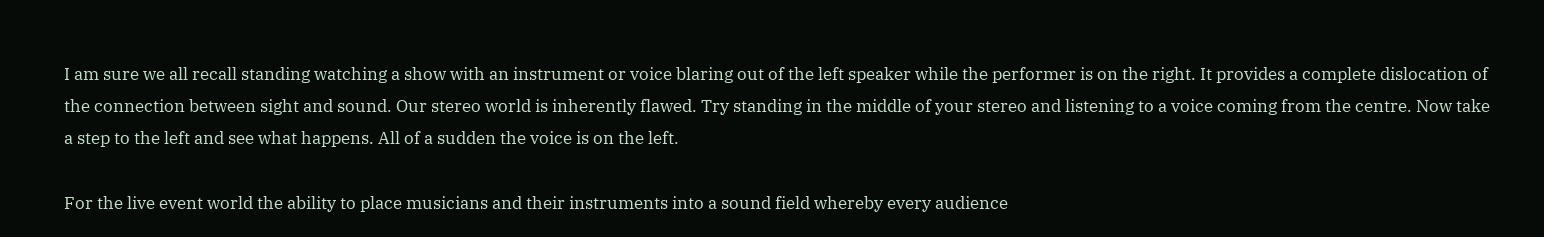I am sure we all recall standing watching a show with an instrument or voice blaring out of the left speaker while the performer is on the right. It provides a complete dislocation of the connection between sight and sound. Our stereo world is inherently flawed. Try standing in the middle of your stereo and listening to a voice coming from the centre. Now take a step to the left and see what happens. All of a sudden the voice is on the left.

For the live event world the ability to place musicians and their instruments into a sound field whereby every audience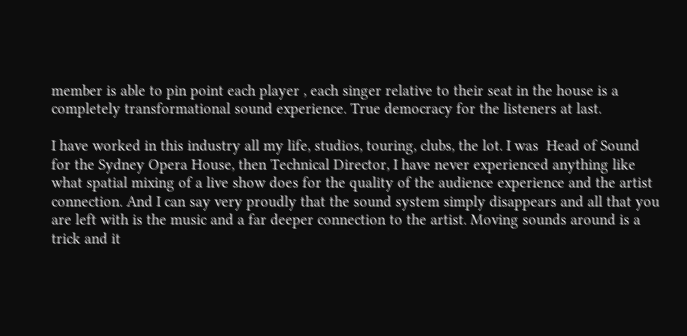member is able to pin point each player , each singer relative to their seat in the house is a completely transformational sound experience. True democracy for the listeners at last.

I have worked in this industry all my life, studios, touring, clubs, the lot. I was  Head of Sound for the Sydney Opera House, then Technical Director, I have never experienced anything like what spatial mixing of a live show does for the quality of the audience experience and the artist connection. And I can say very proudly that the sound system simply disappears and all that you are left with is the music and a far deeper connection to the artist. Moving sounds around is a trick and it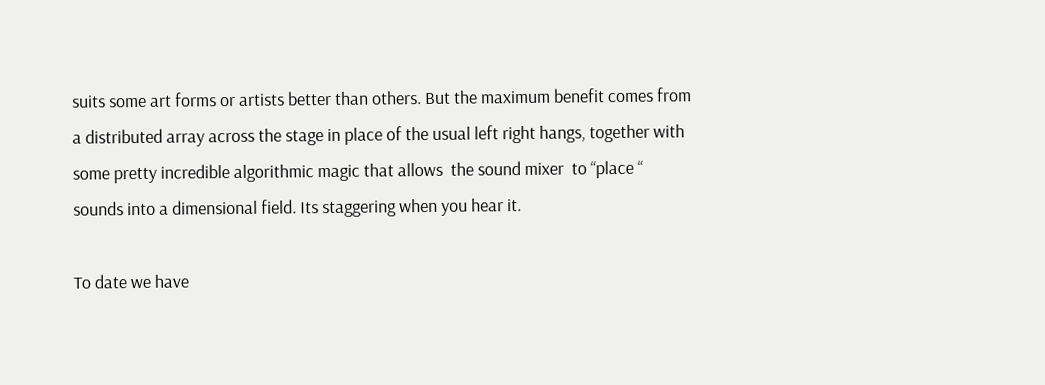suits some art forms or artists better than others. But the maximum benefit comes from a distributed array across the stage in place of the usual left right hangs, together with some pretty incredible algorithmic magic that allows  the sound mixer  to “place “ sounds into a dimensional field. Its staggering when you hear it.

To date we have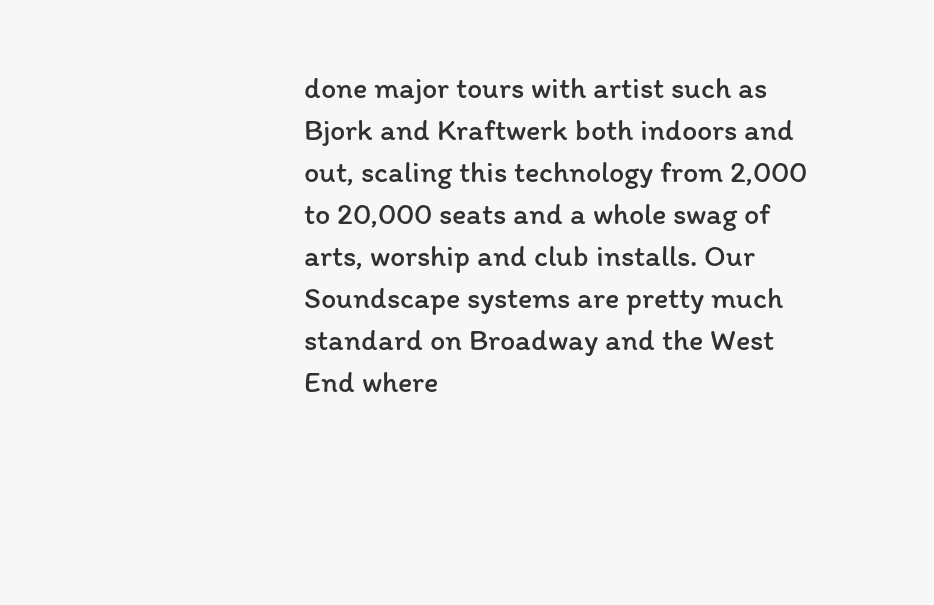done major tours with artist such as Bjork and Kraftwerk both indoors and out, scaling this technology from 2,000 to 20,000 seats and a whole swag of arts, worship and club installs. Our Soundscape systems are pretty much standard on Broadway and the West End where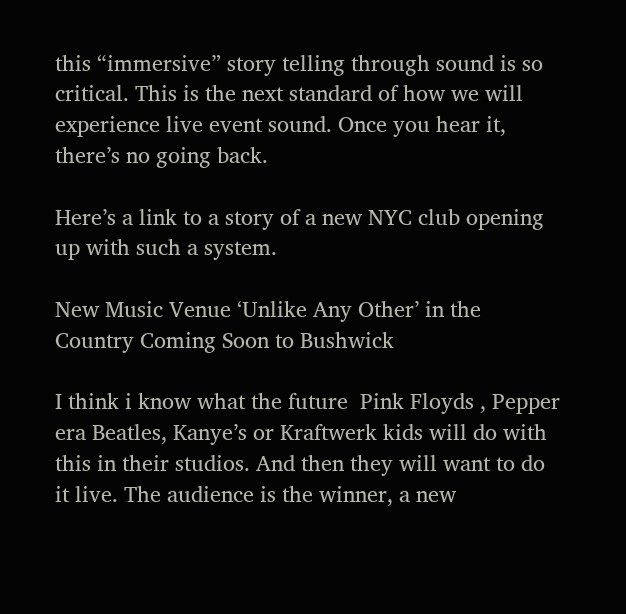this “immersive” story telling through sound is so critical. This is the next standard of how we will experience live event sound. Once you hear it, there’s no going back.

Here’s a link to a story of a new NYC club opening up with such a system.

New Music Venue ‘Unlike Any Other’ in the Country Coming Soon to Bushwick

I think i know what the future  Pink Floyds , Pepper era Beatles, Kanye’s or Kraftwerk kids will do with this in their studios. And then they will want to do it live. The audience is the winner, a new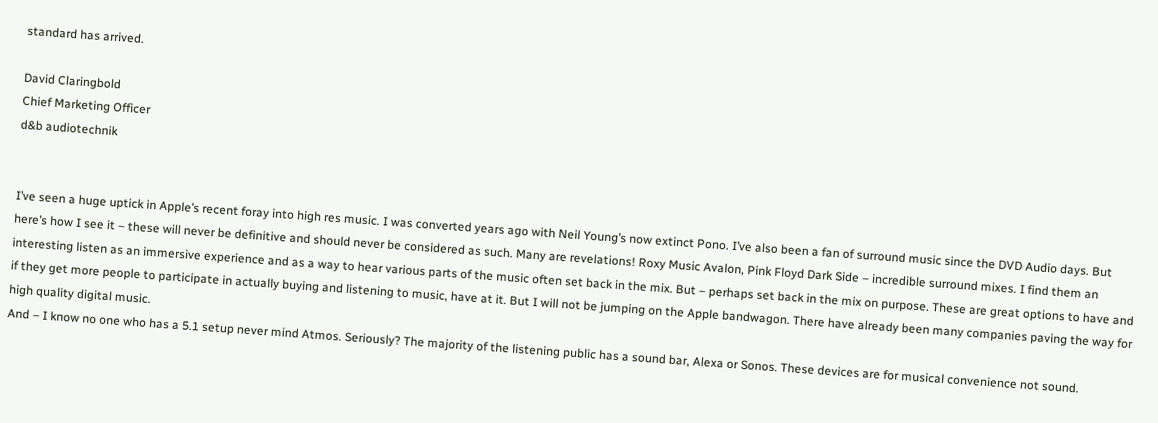standard has arrived.

David Claringbold
Chief Marketing Officer
d&b audiotechnik


I’ve seen a huge uptick in Apple’s recent foray into high res music. I was converted years ago with Neil Young’s now extinct Pono. I’ve also been a fan of surround music since the DVD Audio days. But here’s how I see it – these will never be definitive and should never be considered as such. Many are revelations! Roxy Music Avalon, Pink Floyd Dark Side – incredible surround mixes. I find them an interesting listen as an immersive experience and as a way to hear various parts of the music often set back in the mix. But – perhaps set back in the mix on purpose. These are great options to have and if they get more people to participate in actually buying and listening to music, have at it. But I will not be jumping on the Apple bandwagon. There have already been many companies paving the way for high quality digital music.
And – I know no one who has a 5.1 setup never mind Atmos. Seriously? The majority of the listening public has a sound bar, Alexa or Sonos. These devices are for musical convenience not sound.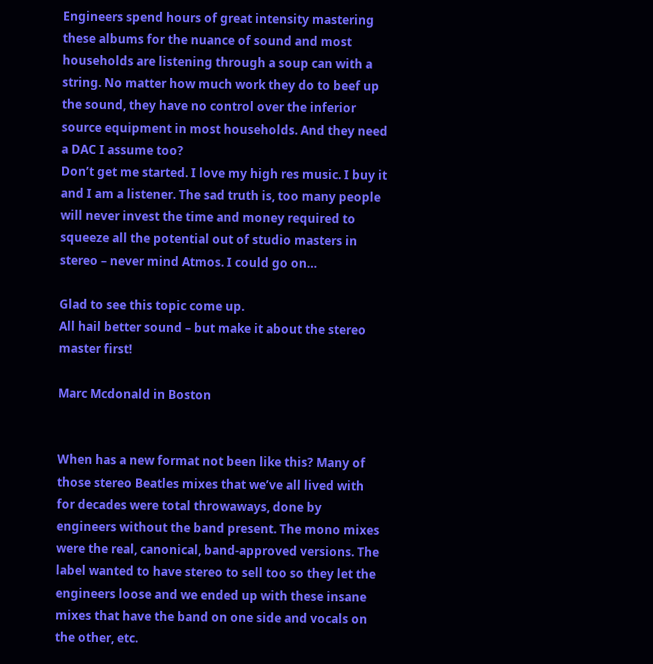Engineers spend hours of great intensity mastering these albums for the nuance of sound and most households are listening through a soup can with a string. No matter how much work they do to beef up the sound, they have no control over the inferior source equipment in most households. And they need a DAC I assume too?
Don’t get me started. I love my high res music. I buy it and I am a listener. The sad truth is, too many people will never invest the time and money required to squeeze all the potential out of studio masters in stereo – never mind Atmos. I could go on…

Glad to see this topic come up.
All hail better sound – but make it about the stereo master first!

Marc Mcdonald in Boston


When has a new format not been like this? Many of those stereo Beatles mixes that we’ve all lived with for decades were total throwaways, done by engineers without the band present. The mono mixes were the real, canonical, band-approved versions. The label wanted to have stereo to sell too so they let the engineers loose and we ended up with these insane mixes that have the band on one side and vocals on the other, etc.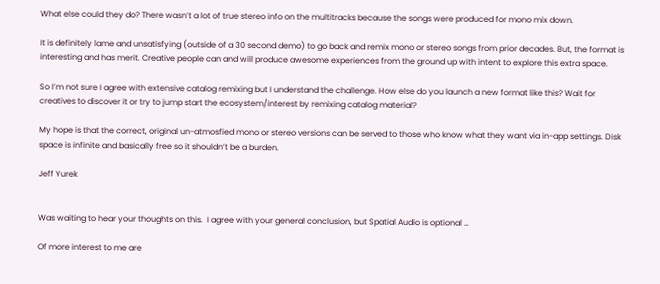What else could they do? There wasn’t a lot of true stereo info on the multitracks because the songs were produced for mono mix down.

It is definitely lame and unsatisfying (outside of a 30 second demo) to go back and remix mono or stereo songs from prior decades. But, the format is interesting and has merit. Creative people can and will produce awesome experiences from the ground up with intent to explore this extra space.

So I’m not sure I agree with extensive catalog remixing but I understand the challenge. How else do you launch a new format like this? Wait for creatives to discover it or try to jump start the ecosystem/interest by remixing catalog material?

My hope is that the correct, original un-atmosfied mono or stereo versions can be served to those who know what they want via in-app settings. Disk space is infinite and basically free so it shouldn’t be a burden.

Jeff Yurek


Was waiting to hear your thoughts on this.  I agree with your general conclusion, but Spatial Audio is optional …

Of more interest to me are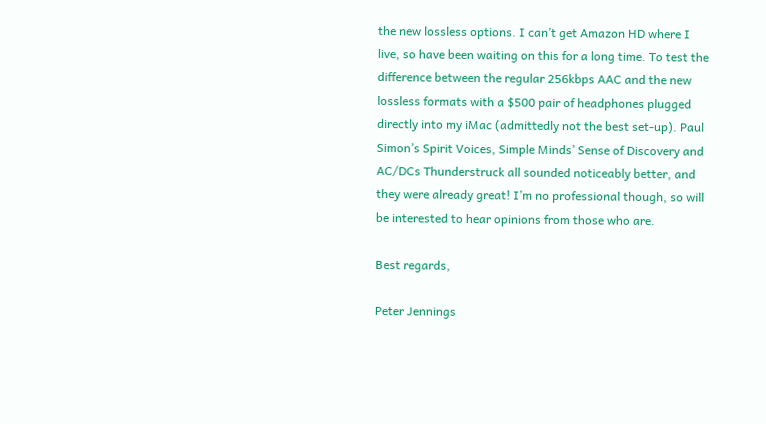the new lossless options. I can’t get Amazon HD where I live, so have been waiting on this for a long time. To test the difference between the regular 256kbps AAC and the new lossless formats with a $500 pair of headphones plugged directly into my iMac (admittedly not the best set-up). Paul Simon’s Spirit Voices, Simple Minds’ Sense of Discovery and AC/DCs Thunderstruck all sounded noticeably better, and they were already great! I’m no professional though, so will be interested to hear opinions from those who are.

Best regards,

Peter Jennings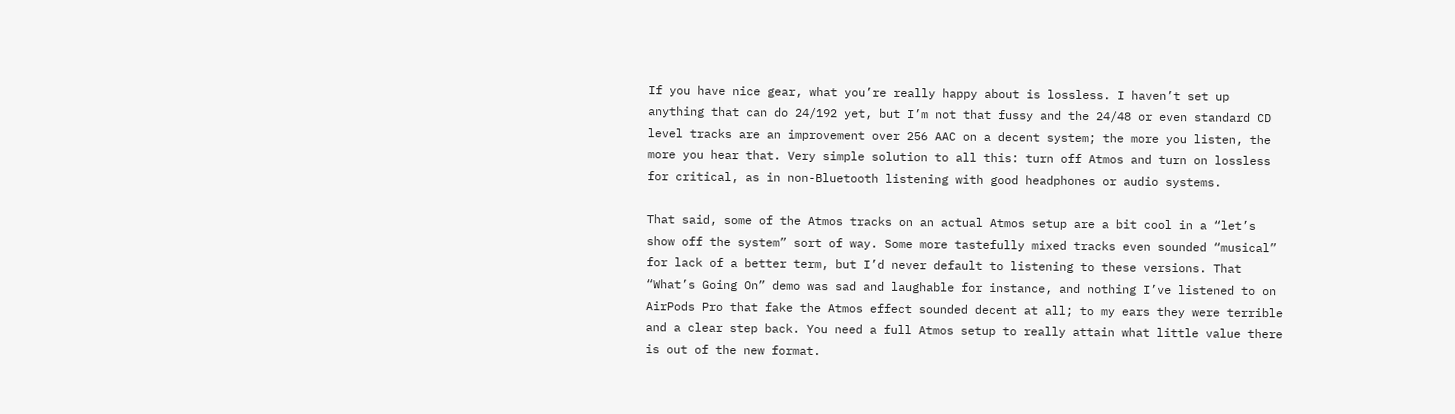If you have nice gear, what you’re really happy about is lossless. I haven’t set up anything that can do 24/192 yet, but I’m not that fussy and the 24/48 or even standard CD level tracks are an improvement over 256 AAC on a decent system; the more you listen, the more you hear that. Very simple solution to all this: turn off Atmos and turn on lossless for critical, as in non-Bluetooth listening with good headphones or audio systems.

That said, some of the Atmos tracks on an actual Atmos setup are a bit cool in a “let’s show off the system” sort of way. Some more tastefully mixed tracks even sounded “musical” for lack of a better term, but I’d never default to listening to these versions. That “What’s Going On” demo was sad and laughable for instance, and nothing I’ve listened to on AirPods Pro that fake the Atmos effect sounded decent at all; to my ears they were terrible and a clear step back. You need a full Atmos setup to really attain what little value there is out of the new format.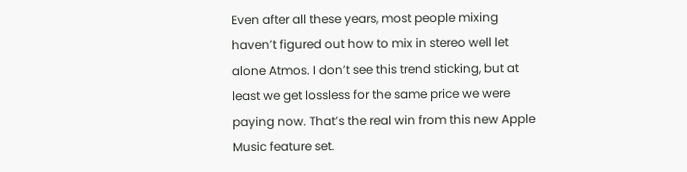Even after all these years, most people mixing haven’t figured out how to mix in stereo well let alone Atmos. I don’t see this trend sticking, but at least we get lossless for the same price we were paying now. That’s the real win from this new Apple Music feature set.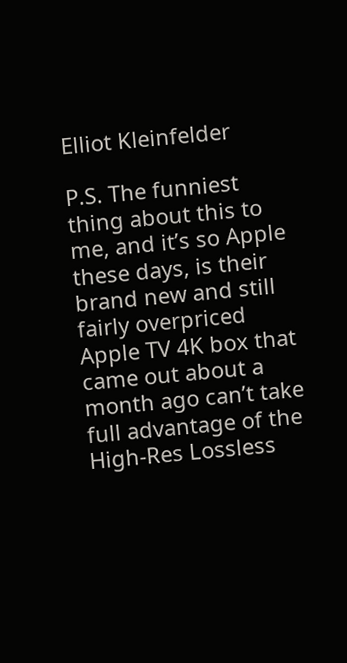Elliot Kleinfelder

P.S. The funniest thing about this to me, and it’s so Apple these days, is their brand new and still fairly overpriced Apple TV 4K box that came out about a month ago can’t take full advantage of the High-Res Lossless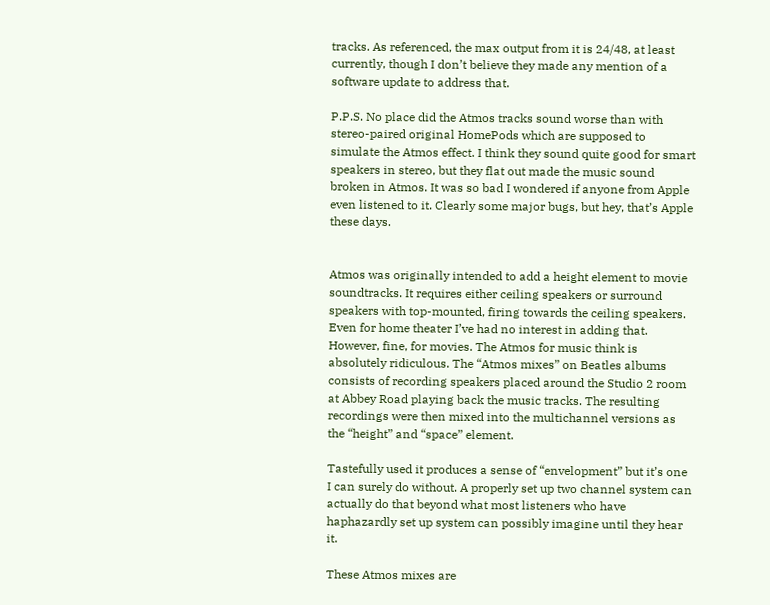tracks. As referenced, the max output from it is 24/48, at least currently, though I don’t believe they made any mention of a software update to address that.

P.P.S. No place did the Atmos tracks sound worse than with stereo-paired original HomePods which are supposed to simulate the Atmos effect. I think they sound quite good for smart speakers in stereo, but they flat out made the music sound broken in Atmos. It was so bad I wondered if anyone from Apple even listened to it. Clearly some major bugs, but hey, that’s Apple these days.


Atmos was originally intended to add a height element to movie soundtracks. It requires either ceiling speakers or surround speakers with top-mounted, firing towards the ceiling speakers. Even for home theater I’ve had no interest in adding that. However, fine, for movies. The Atmos for music think is absolutely ridiculous. The “Atmos mixes” on Beatles albums consists of recording speakers placed around the Studio 2 room at Abbey Road playing back the music tracks. The resulting recordings were then mixed into the multichannel versions as the “height” and “space” element.

Tastefully used it produces a sense of “envelopment” but it’s one I can surely do without. A properly set up two channel system can actually do that beyond what most listeners who have haphazardly set up system can possibly imagine until they hear it.

These Atmos mixes are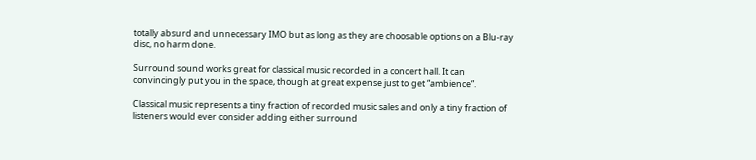totally absurd and unnecessary IMO but as long as they are choosable options on a Blu-ray disc, no harm done.

Surround sound works great for classical music recorded in a concert hall. It can convincingly put you in the space, though at great expense just to get “ambience”.

Classical music represents a tiny fraction of recorded music sales and only a tiny fraction of listeners would ever consider adding either surround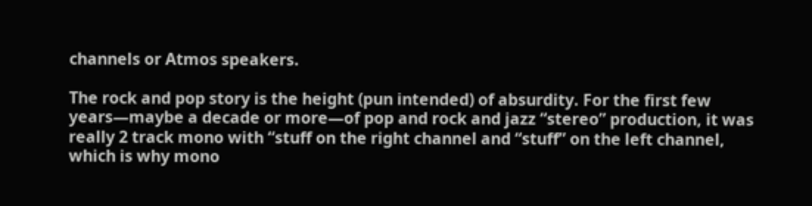channels or Atmos speakers.

The rock and pop story is the height (pun intended) of absurdity. For the first few years—maybe a decade or more—of pop and rock and jazz “stereo” production, it was really 2 track mono with “stuff on the right channel and “stuff” on the left channel, which is why mono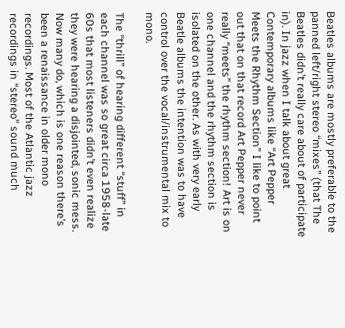Beatles albums are mostly preferable to the panned left/right stereo “mixes” (that The Beatles didn’t really care about of participate in). In jazz when I talk about great Contemporary albums like “Art Pepper Meets the Rhythm Section” I like to point out that on that record Art Pepper never really “meets” the rhythm section! Art is on one channel and the rhythm section is isolated on the other. As with very early Beatle albums the intention was to have control over the vocal/instrumental mix to mono.

The “thrill” of hearing different “stuff” in each channel was so great circa 1958-late 60s that most listeners didn’t even realize they were hearing a disjointed, sonic mess. Now many do, which is one reason there’s been a renaissance in older mono recordings. Most of the Atlantic jazz recordings in “stereo” sound much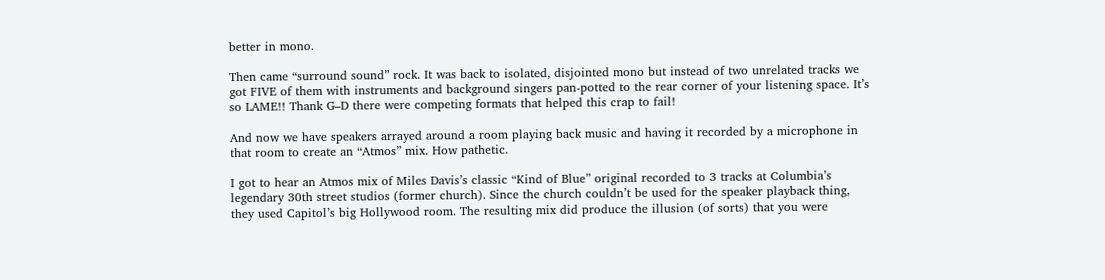better in mono.

Then came “surround sound” rock. It was back to isolated, disjointed mono but instead of two unrelated tracks we got FIVE of them with instruments and background singers pan-potted to the rear corner of your listening space. It’s so LAME!! Thank G–D there were competing formats that helped this crap to fail!

And now we have speakers arrayed around a room playing back music and having it recorded by a microphone in that room to create an “Atmos” mix. How pathetic.

I got to hear an Atmos mix of Miles Davis’s classic “Kind of Blue” original recorded to 3 tracks at Columbia’s legendary 30th street studios (former church). Since the church couldn’t be used for the speaker playback thing, they used Capitol’s big Hollywood room. The resulting mix did produce the illusion (of sorts) that you were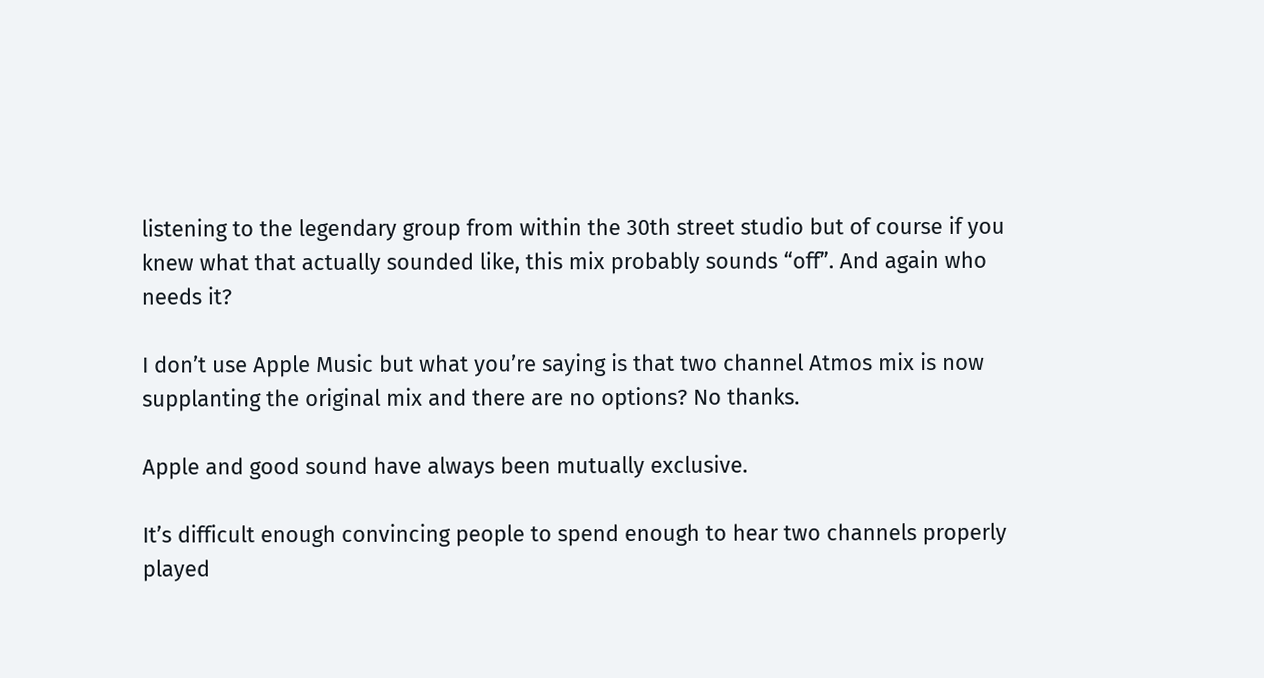listening to the legendary group from within the 30th street studio but of course if you knew what that actually sounded like, this mix probably sounds “off”. And again who needs it?

I don’t use Apple Music but what you’re saying is that two channel Atmos mix is now supplanting the original mix and there are no options? No thanks.

Apple and good sound have always been mutually exclusive.

It’s difficult enough convincing people to spend enough to hear two channels properly played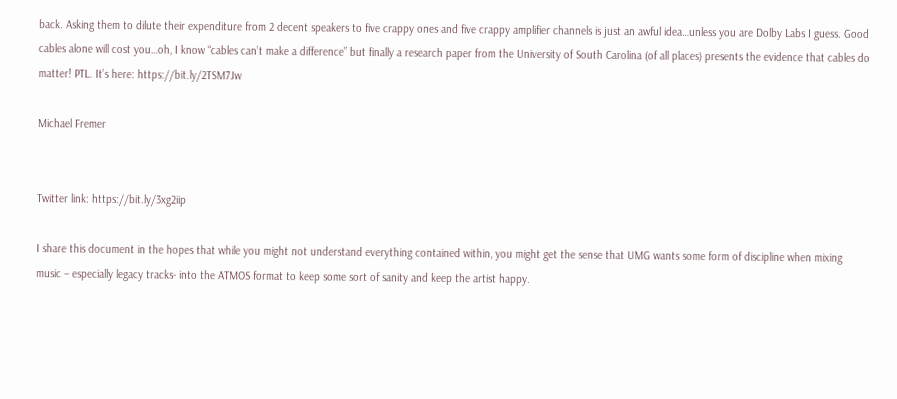back. Asking them to dilute their expenditure from 2 decent speakers to five crappy ones and five crappy amplifier channels is just an awful idea…unless you are Dolby Labs I guess. Good cables alone will cost you…oh, I know “cables can’t make a difference” but finally a research paper from the University of South Carolina (of all places) presents the evidence that cables do matter! PTL. It’s here: https://bit.ly/2TSM7Jw

Michael Fremer


Twitter link: https://bit.ly/3xg2iip

I share this document in the hopes that while you might not understand everything contained within, you might get the sense that UMG wants some form of discipline when mixing music – especially legacy tracks- into the ATMOS format to keep some sort of sanity and keep the artist happy.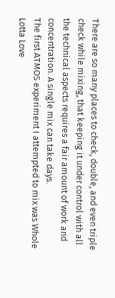There are so many places to check, double, and even triple check while mixing, that keeping it under control with all the technical aspects requires a fair amount of work and concentration. A single mix can take days.
The first ATMOS experiment I attempted to mix was Whole Lotta Love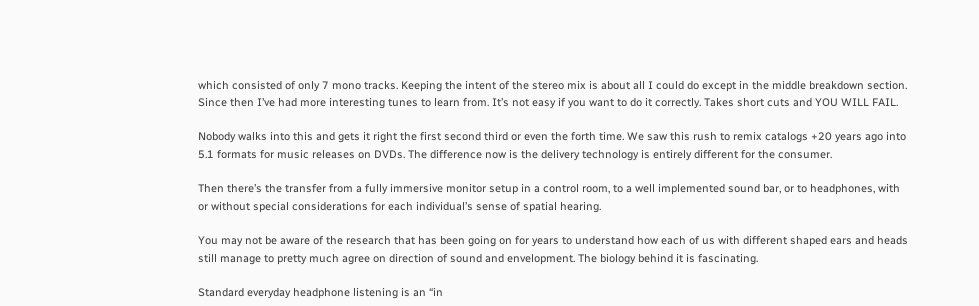which consisted of only 7 mono tracks. Keeping the intent of the stereo mix is about all I could do except in the middle breakdown section. Since then I’ve had more interesting tunes to learn from. It’s not easy if you want to do it correctly. Takes short cuts and YOU WILL FAIL.

Nobody walks into this and gets it right the first second third or even the forth time. We saw this rush to remix catalogs +20 years ago into 5.1 formats for music releases on DVDs. The difference now is the delivery technology is entirely different for the consumer.

Then there’s the transfer from a fully immersive monitor setup in a control room, to a well implemented sound bar, or to headphones, with or without special considerations for each individual’s sense of spatial hearing.

You may not be aware of the research that has been going on for years to understand how each of us with different shaped ears and heads still manage to pretty much agree on direction of sound and envelopment. The biology behind it is fascinating.

Standard everyday headphone listening is an “in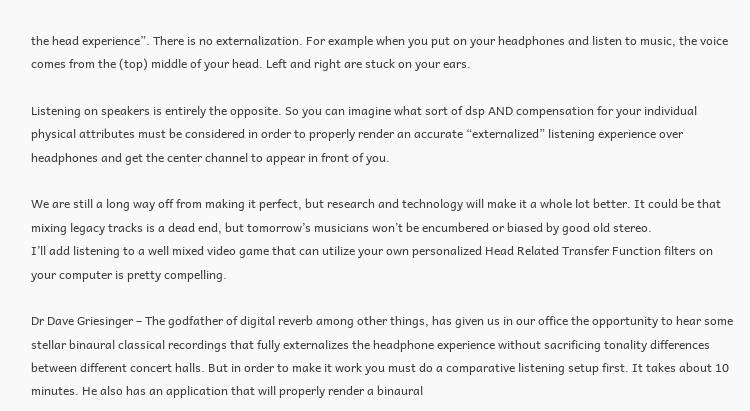the head experience”. There is no externalization. For example when you put on your headphones and listen to music, the voice comes from the (top) middle of your head. Left and right are stuck on your ears.

Listening on speakers is entirely the opposite. So you can imagine what sort of dsp AND compensation for your individual physical attributes must be considered in order to properly render an accurate “externalized” listening experience over headphones and get the center channel to appear in front of you.

We are still a long way off from making it perfect, but research and technology will make it a whole lot better. It could be that mixing legacy tracks is a dead end, but tomorrow’s musicians won’t be encumbered or biased by good old stereo.
I’ll add listening to a well mixed video game that can utilize your own personalized Head Related Transfer Function filters on your computer is pretty compelling.

Dr Dave Griesinger – The godfather of digital reverb among other things, has given us in our office the opportunity to hear some stellar binaural classical recordings that fully externalizes the headphone experience without sacrificing tonality differences between different concert halls. But in order to make it work you must do a comparative listening setup first. It takes about 10 minutes. He also has an application that will properly render a binaural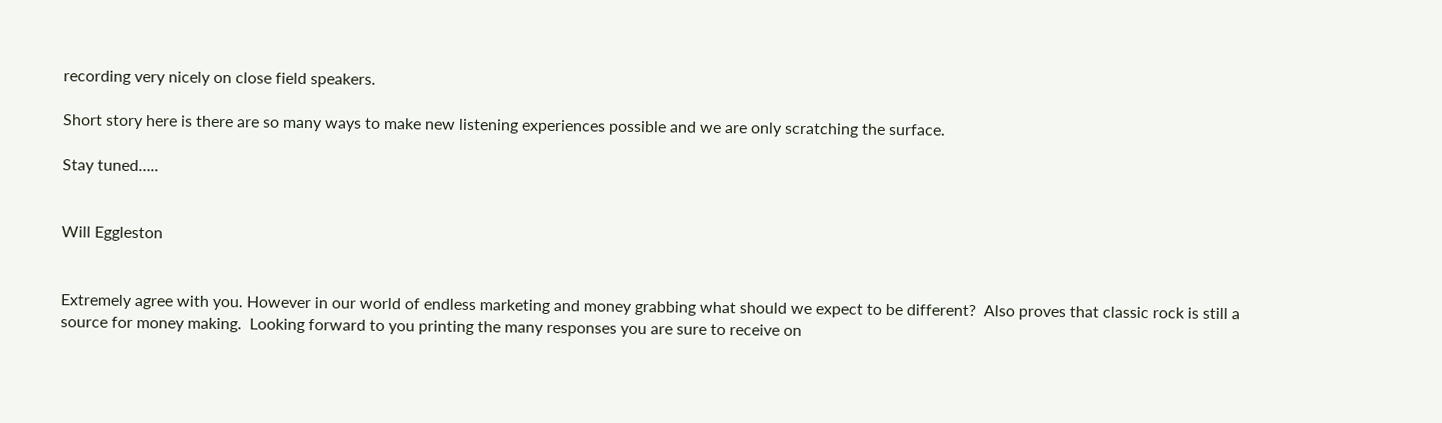recording very nicely on close field speakers.

Short story here is there are so many ways to make new listening experiences possible and we are only scratching the surface.

Stay tuned…..


Will Eggleston


Extremely agree with you. However in our world of endless marketing and money grabbing what should we expect to be different?  Also proves that classic rock is still a source for money making.  Looking forward to you printing the many responses you are sure to receive on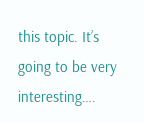this topic. It’s going to be very interesting….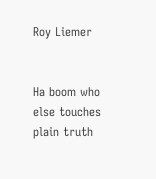Roy Liemer


Ha boom who else touches plain truth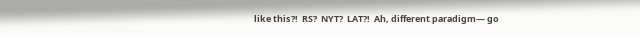like this?!  RS?  NYT?  LAT?!  Ah, different paradigm— go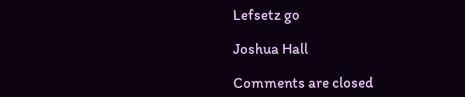Lefsetz go

Joshua Hall

Comments are closed